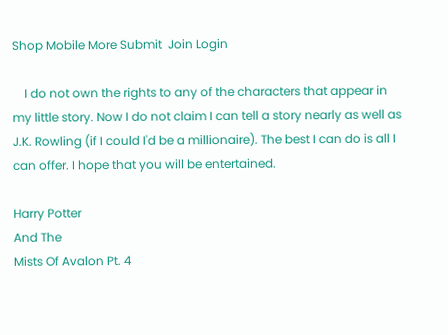Shop Mobile More Submit  Join Login

    I do not own the rights to any of the characters that appear in my little story. Now I do not claim I can tell a story nearly as well as J.K. Rowling (if I could I'd be a millionaire). The best I can do is all I can offer. I hope that you will be entertained.

Harry Potter
And The
Mists Of Avalon Pt. 4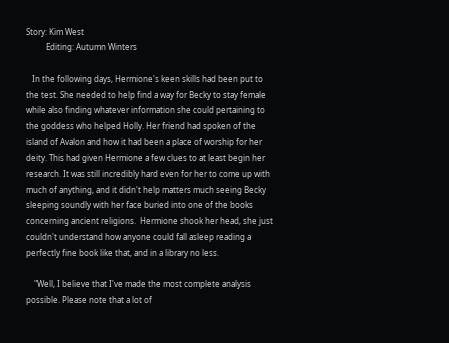Story: Kim West
          Editing: Autumn Winters

   In the following days, Hermione's keen skills had been put to the test. She needed to help find a way for Becky to stay female while also finding whatever information she could pertaining to the goddess who helped Holly. Her friend had spoken of the island of Avalon and how it had been a place of worship for her deity. This had given Hermione a few clues to at least begin her research. It was still incredibly hard even for her to come up with much of anything, and it didn't help matters much seeing Becky sleeping soundly with her face buried into one of the books concerning ancient religions.  Hermione shook her head, she just couldn't understand how anyone could fall asleep reading a perfectly fine book like that, and in a library no less.

    "Well, I believe that I've made the most complete analysis possible. Please note that a lot of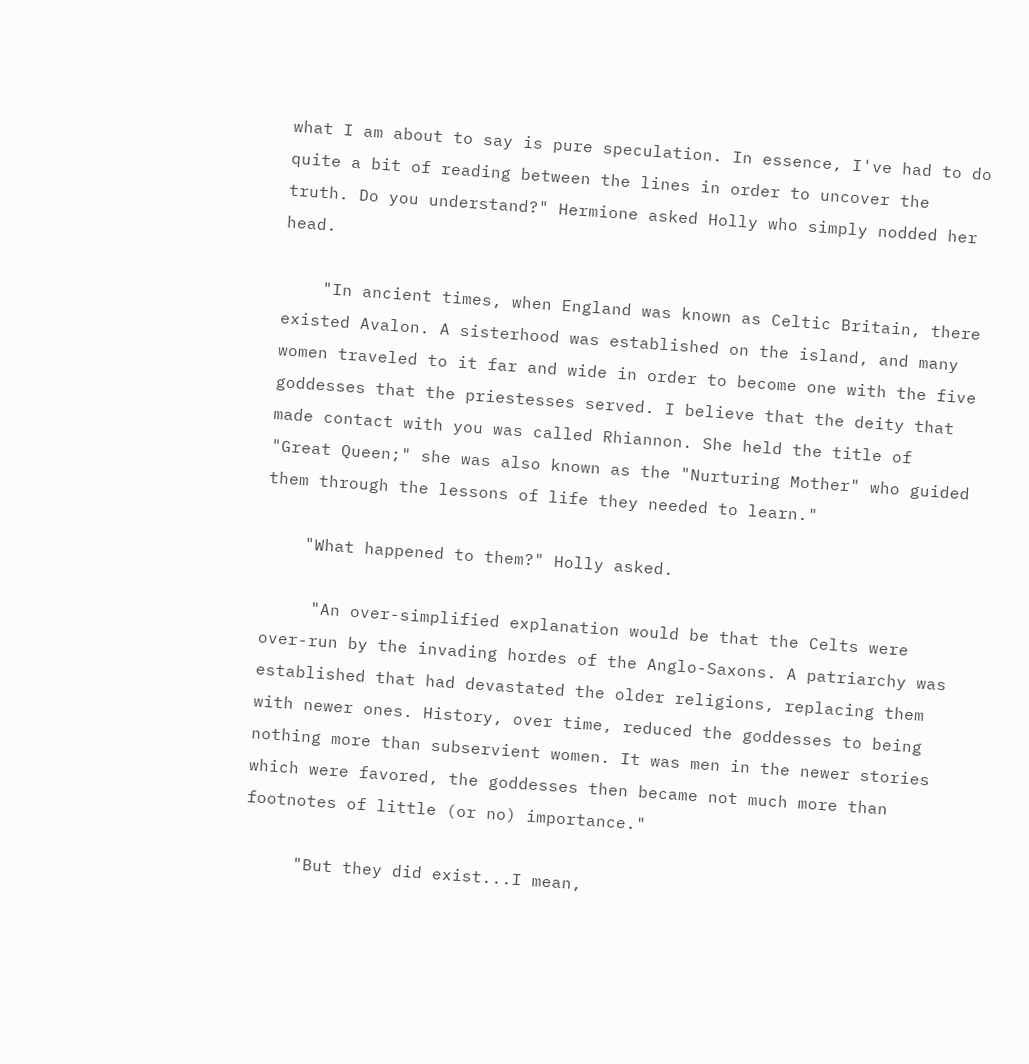what I am about to say is pure speculation. In essence, I've had to do quite a bit of reading between the lines in order to uncover the truth. Do you understand?" Hermione asked Holly who simply nodded her head.

    "In ancient times, when England was known as Celtic Britain, there existed Avalon. A sisterhood was established on the island, and many women traveled to it far and wide in order to become one with the five goddesses that the priestesses served. I believe that the deity that made contact with you was called Rhiannon. She held the title of "Great Queen;" she was also known as the "Nurturing Mother" who guided them through the lessons of life they needed to learn."

    "What happened to them?" Holly asked.

     "An over-simplified explanation would be that the Celts were over-run by the invading hordes of the Anglo-Saxons. A patriarchy was established that had devastated the older religions, replacing them with newer ones. History, over time, reduced the goddesses to being nothing more than subservient women. It was men in the newer stories which were favored, the goddesses then became not much more than footnotes of little (or no) importance."

     "But they did exist...I mean,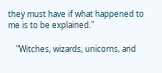they must have if what happened to me is to be explained."

    "Witches, wizards, unicorns, and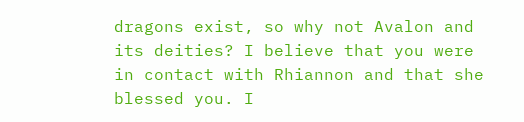dragons exist, so why not Avalon and its deities? I believe that you were in contact with Rhiannon and that she blessed you. I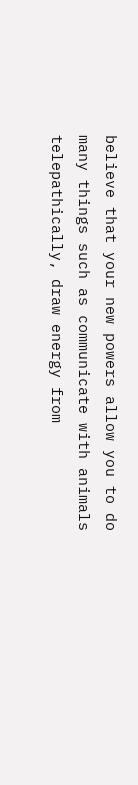believe that your new powers allow you to do many things such as communicate with animals telepathically, draw energy from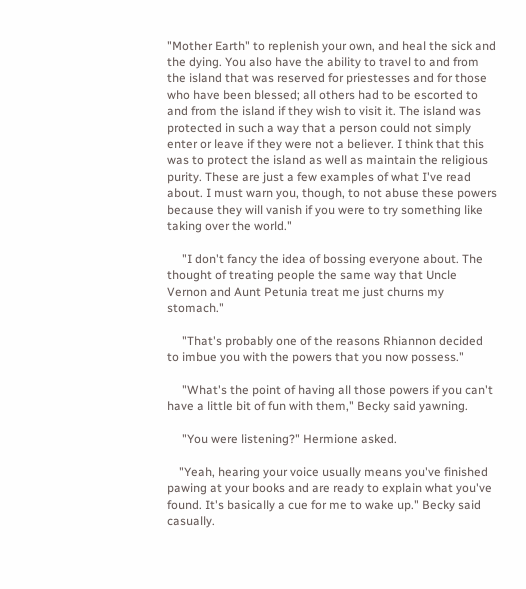"Mother Earth" to replenish your own, and heal the sick and the dying. You also have the ability to travel to and from the island that was reserved for priestesses and for those who have been blessed; all others had to be escorted to and from the island if they wish to visit it. The island was protected in such a way that a person could not simply enter or leave if they were not a believer. I think that this was to protect the island as well as maintain the religious purity. These are just a few examples of what I've read about. I must warn you, though, to not abuse these powers because they will vanish if you were to try something like taking over the world."

     "I don't fancy the idea of bossing everyone about. The thought of treating people the same way that Uncle Vernon and Aunt Petunia treat me just churns my stomach."

     "That's probably one of the reasons Rhiannon decided to imbue you with the powers that you now possess."

     "What's the point of having all those powers if you can't have a little bit of fun with them," Becky said yawning.

     "You were listening?" Hermione asked.

    "Yeah, hearing your voice usually means you've finished pawing at your books and are ready to explain what you've found. It's basically a cue for me to wake up." Becky said casually.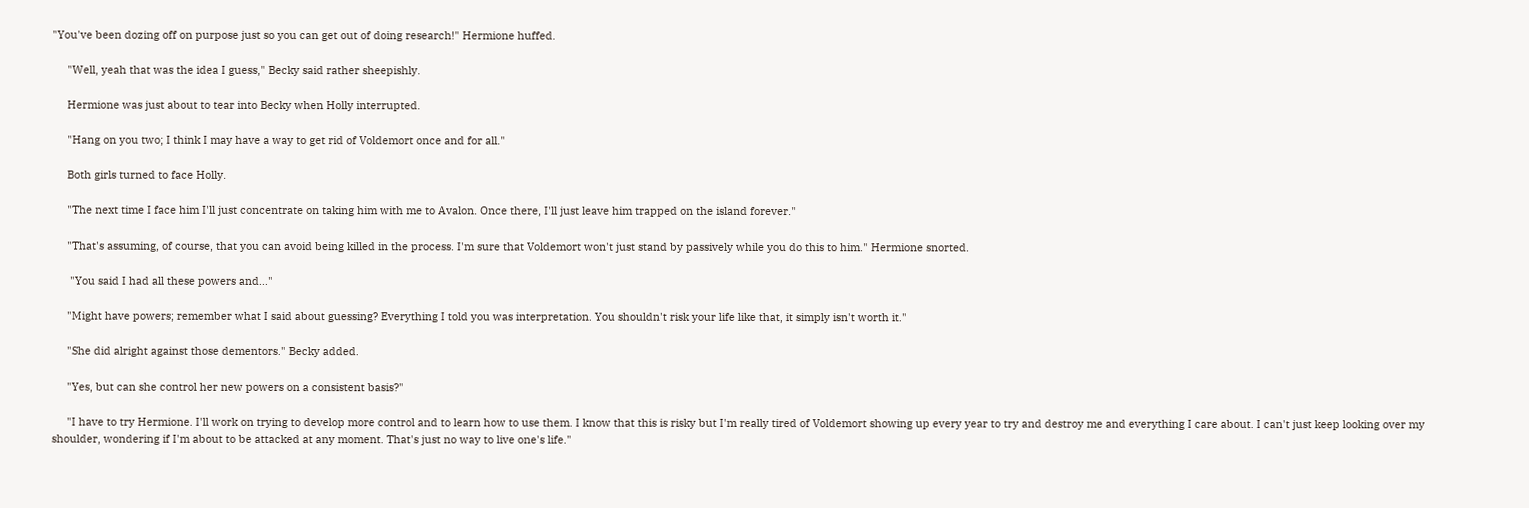"You've been dozing off on purpose just so you can get out of doing research!" Hermione huffed.

     "Well, yeah that was the idea I guess," Becky said rather sheepishly.

     Hermione was just about to tear into Becky when Holly interrupted.

     "Hang on you two; I think I may have a way to get rid of Voldemort once and for all."

     Both girls turned to face Holly.

     "The next time I face him I'll just concentrate on taking him with me to Avalon. Once there, I'll just leave him trapped on the island forever."

     "That's assuming, of course, that you can avoid being killed in the process. I'm sure that Voldemort won't just stand by passively while you do this to him." Hermione snorted.

      "You said I had all these powers and..."

     "Might have powers; remember what I said about guessing? Everything I told you was interpretation. You shouldn't risk your life like that, it simply isn't worth it."

     "She did alright against those dementors." Becky added.

     "Yes, but can she control her new powers on a consistent basis?"

     "I have to try Hermione. I'll work on trying to develop more control and to learn how to use them. I know that this is risky but I'm really tired of Voldemort showing up every year to try and destroy me and everything I care about. I can't just keep looking over my shoulder, wondering if I'm about to be attacked at any moment. That's just no way to live one's life."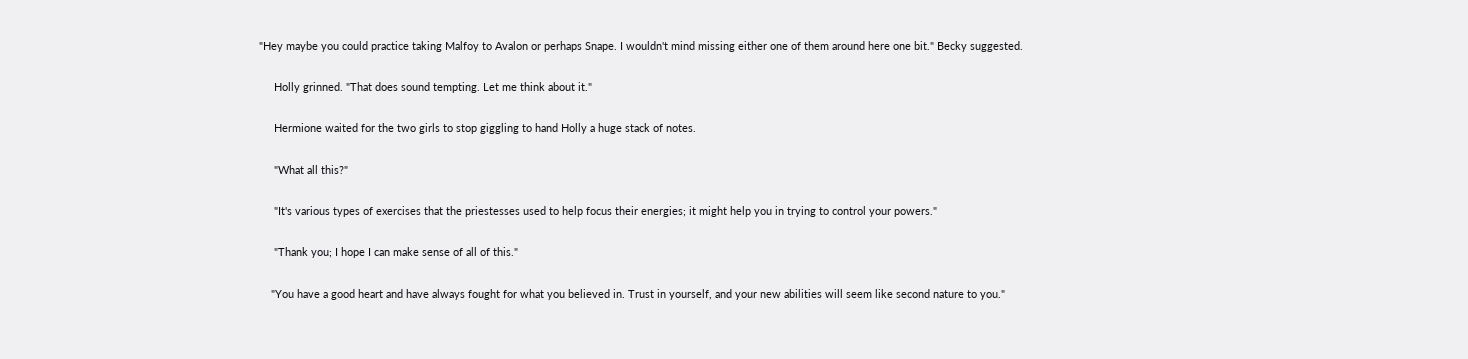"Hey maybe you could practice taking Malfoy to Avalon or perhaps Snape. I wouldn't mind missing either one of them around here one bit." Becky suggested.

     Holly grinned. "That does sound tempting. Let me think about it."

     Hermione waited for the two girls to stop giggling to hand Holly a huge stack of notes.

     "What all this?"

     "It's various types of exercises that the priestesses used to help focus their energies; it might help you in trying to control your powers."

     "Thank you; I hope I can make sense of all of this."

    "You have a good heart and have always fought for what you believed in. Trust in yourself, and your new abilities will seem like second nature to you."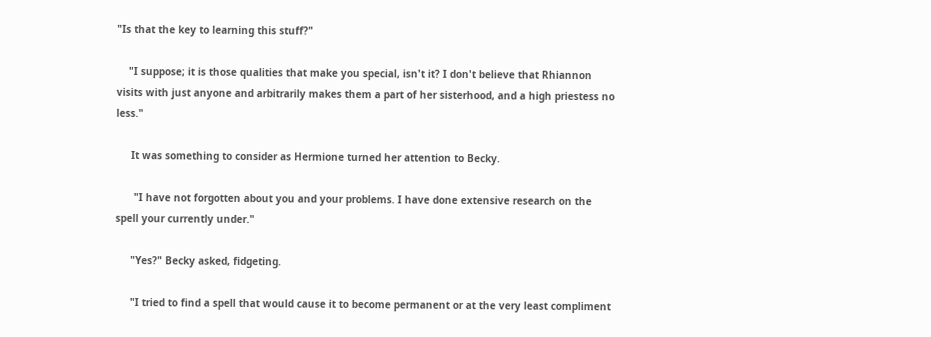"Is that the key to learning this stuff?"

    "I suppose; it is those qualities that make you special, isn't it? I don't believe that Rhiannon visits with just anyone and arbitrarily makes them a part of her sisterhood, and a high priestess no less."

     It was something to consider as Hermione turned her attention to Becky.

      "I have not forgotten about you and your problems. I have done extensive research on the spell your currently under."

     "Yes?" Becky asked, fidgeting.

     "I tried to find a spell that would cause it to become permanent or at the very least compliment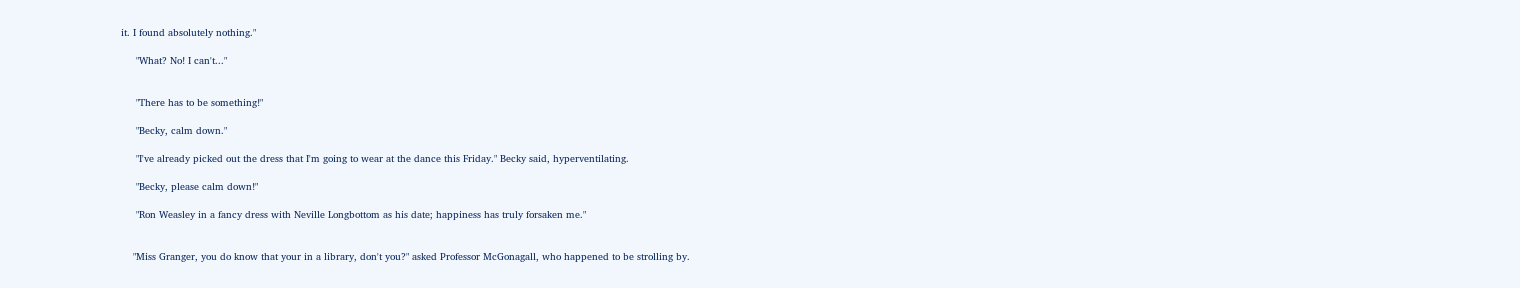it. I found absolutely nothing."

     "What? No! I can't..."


     "There has to be something!"

     "Becky, calm down."

     "I've already picked out the dress that I'm going to wear at the dance this Friday." Becky said, hyperventilating.

     "Becky, please calm down!"

     "Ron Weasley in a fancy dress with Neville Longbottom as his date; happiness has truly forsaken me."


    "Miss Granger, you do know that your in a library, don't you?" asked Professor McGonagall, who happened to be strolling by.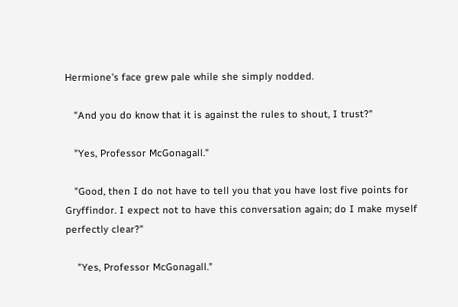Hermione's face grew pale while she simply nodded.

   "And you do know that it is against the rules to shout, I trust?"

   "Yes, Professor McGonagall."

   "Good, then I do not have to tell you that you have lost five points for Gryffindor. I expect not to have this conversation again; do I make myself perfectly clear?"

    "Yes, Professor McGonagall."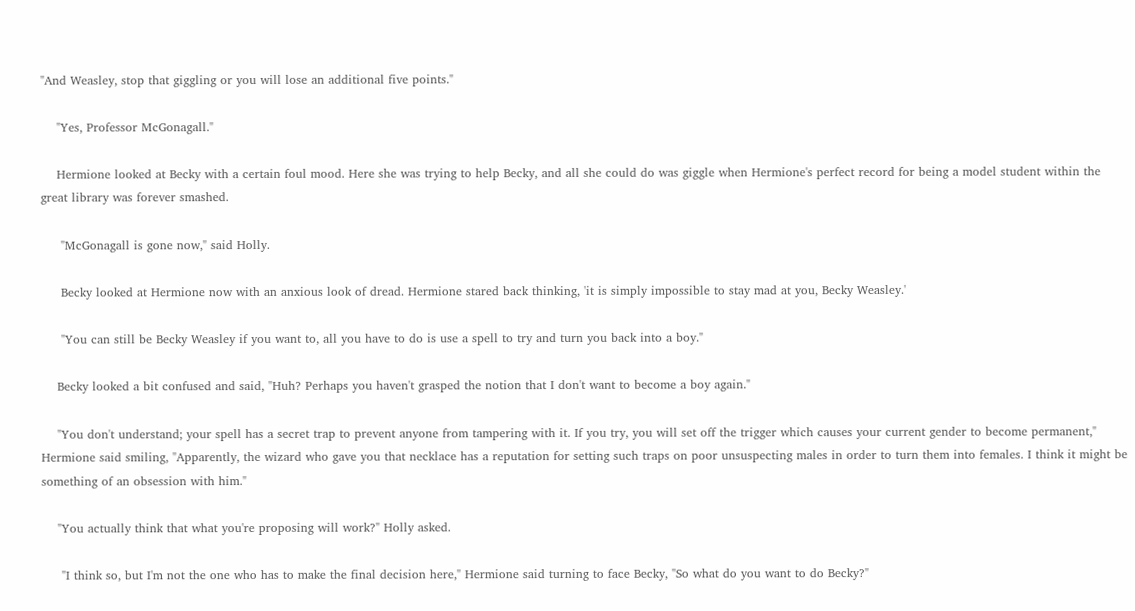"And Weasley, stop that giggling or you will lose an additional five points."

    "Yes, Professor McGonagall."

    Hermione looked at Becky with a certain foul mood. Here she was trying to help Becky, and all she could do was giggle when Hermione's perfect record for being a model student within the great library was forever smashed.

     "McGonagall is gone now," said Holly.

     Becky looked at Hermione now with an anxious look of dread. Hermione stared back thinking, 'it is simply impossible to stay mad at you, Becky Weasley.'

     "You can still be Becky Weasley if you want to, all you have to do is use a spell to try and turn you back into a boy."

    Becky looked a bit confused and said, "Huh? Perhaps you haven't grasped the notion that I don't want to become a boy again."

    "You don't understand; your spell has a secret trap to prevent anyone from tampering with it. If you try, you will set off the trigger which causes your current gender to become permanent," Hermione said smiling, "Apparently, the wizard who gave you that necklace has a reputation for setting such traps on poor unsuspecting males in order to turn them into females. I think it might be something of an obsession with him."

    "You actually think that what you're proposing will work?" Holly asked.

     "I think so, but I'm not the one who has to make the final decision here," Hermione said turning to face Becky, "So what do you want to do Becky?"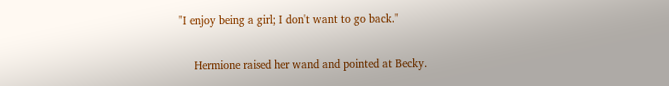"I enjoy being a girl; I don't want to go back."

     Hermione raised her wand and pointed at Becky.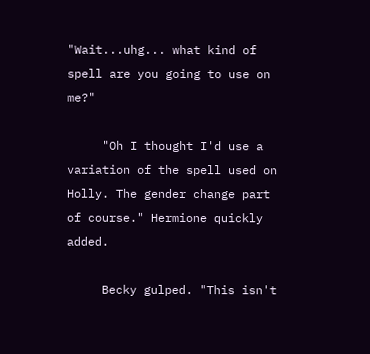"Wait...uhg... what kind of spell are you going to use on me?"

     "Oh I thought I'd use a variation of the spell used on Holly. The gender change part of course." Hermione quickly added.

     Becky gulped. "This isn't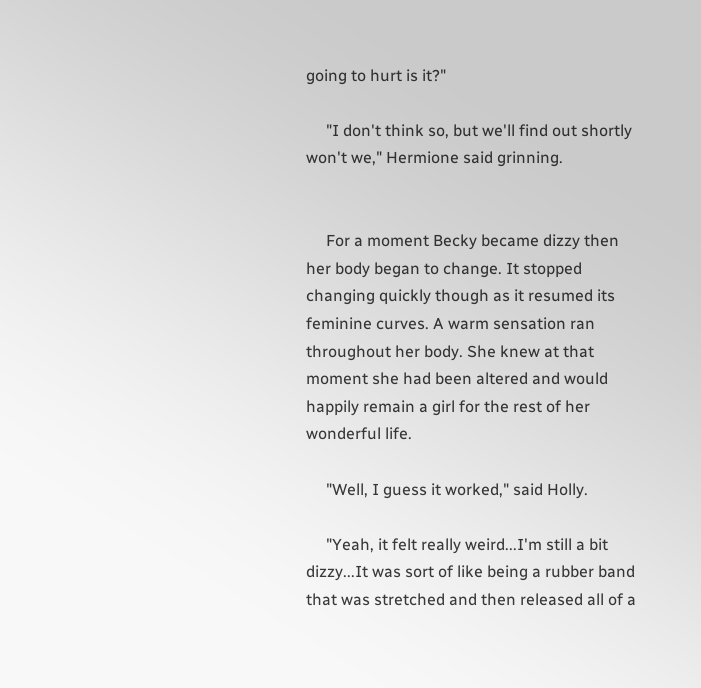going to hurt is it?"

     "I don't think so, but we'll find out shortly won't we," Hermione said grinning.


     For a moment Becky became dizzy then her body began to change. It stopped changing quickly though as it resumed its feminine curves. A warm sensation ran throughout her body. She knew at that moment she had been altered and would happily remain a girl for the rest of her wonderful life.

     "Well, I guess it worked," said Holly.

     "Yeah, it felt really weird...I'm still a bit dizzy...It was sort of like being a rubber band that was stretched and then released all of a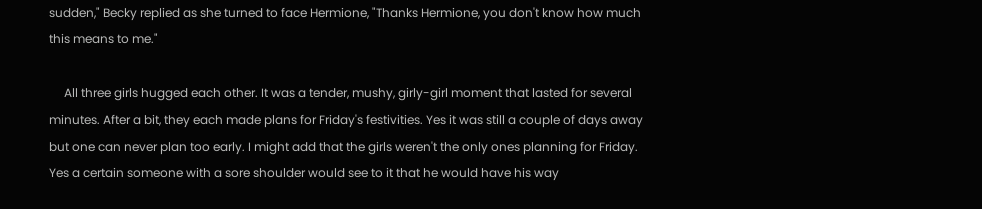sudden," Becky replied as she turned to face Hermione, "Thanks Hermione, you don't know how much this means to me."

     All three girls hugged each other. It was a tender, mushy, girly-girl moment that lasted for several minutes. After a bit, they each made plans for Friday's festivities. Yes it was still a couple of days away but one can never plan too early. I might add that the girls weren't the only ones planning for Friday. Yes a certain someone with a sore shoulder would see to it that he would have his way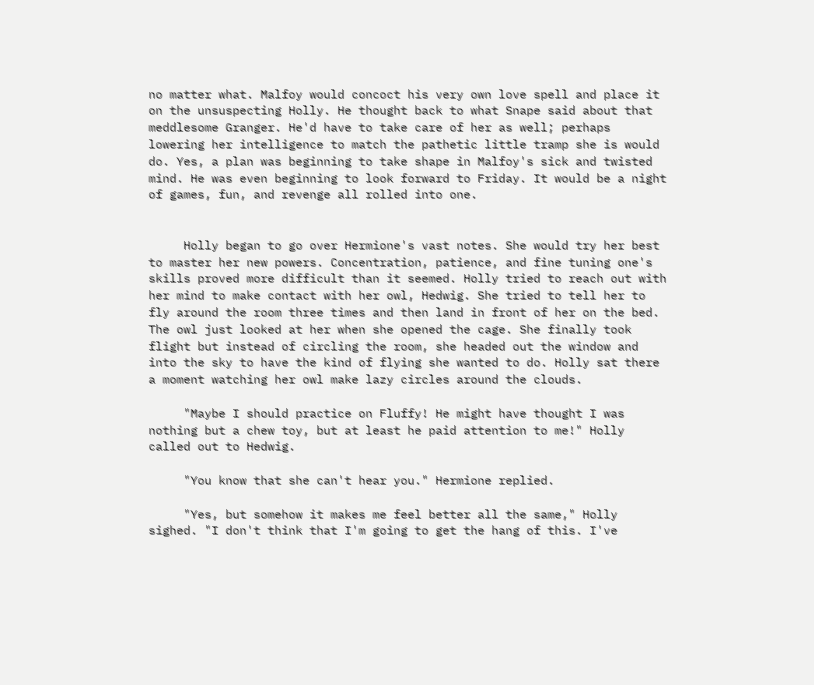no matter what. Malfoy would concoct his very own love spell and place it on the unsuspecting Holly. He thought back to what Snape said about that meddlesome Granger. He'd have to take care of her as well; perhaps lowering her intelligence to match the pathetic little tramp she is would do. Yes, a plan was beginning to take shape in Malfoy's sick and twisted mind. He was even beginning to look forward to Friday. It would be a night of games, fun, and revenge all rolled into one.


     Holly began to go over Hermione's vast notes. She would try her best to master her new powers. Concentration, patience, and fine tuning one's skills proved more difficult than it seemed. Holly tried to reach out with her mind to make contact with her owl, Hedwig. She tried to tell her to fly around the room three times and then land in front of her on the bed. The owl just looked at her when she opened the cage. She finally took flight but instead of circling the room, she headed out the window and into the sky to have the kind of flying she wanted to do. Holly sat there a moment watching her owl make lazy circles around the clouds.

     "Maybe I should practice on Fluffy! He might have thought I was nothing but a chew toy, but at least he paid attention to me!" Holly called out to Hedwig.

     "You know that she can't hear you." Hermione replied.

     "Yes, but somehow it makes me feel better all the same," Holly sighed. "I don't think that I'm going to get the hang of this. I've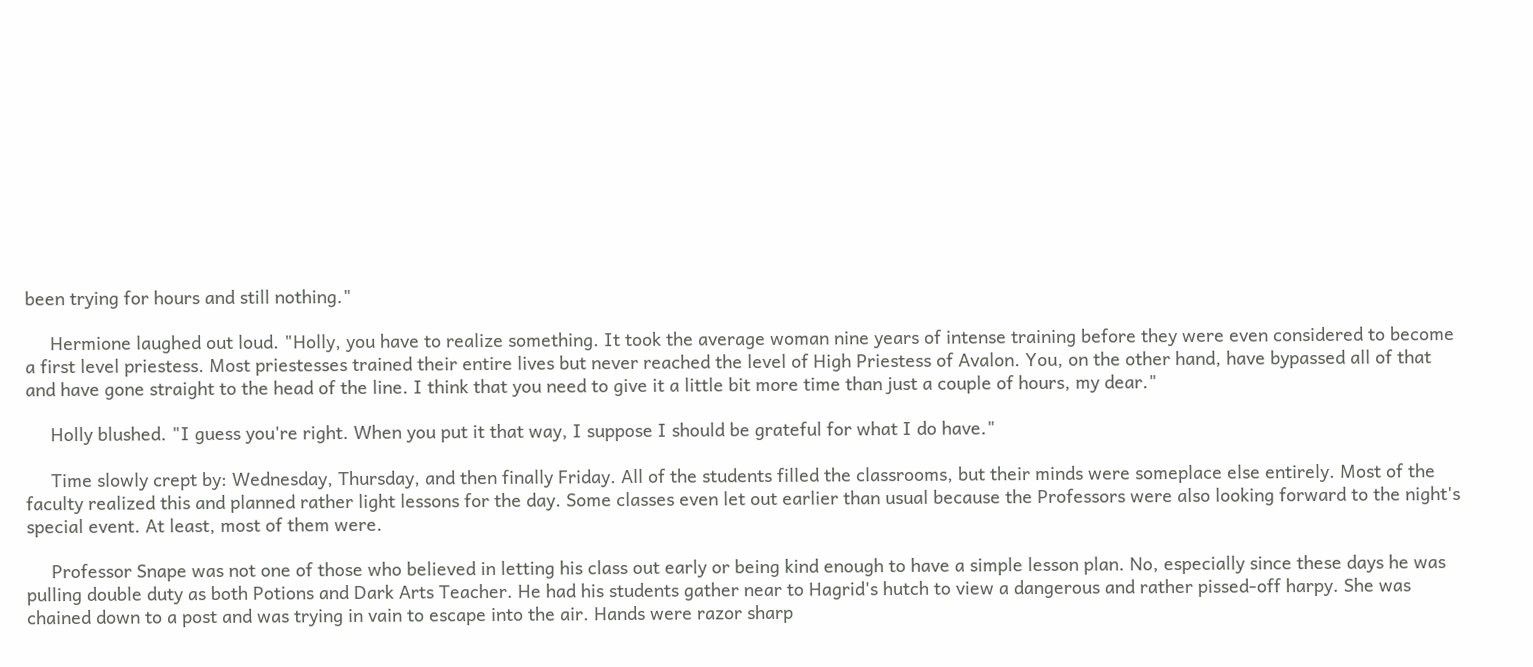been trying for hours and still nothing."

     Hermione laughed out loud. "Holly, you have to realize something. It took the average woman nine years of intense training before they were even considered to become a first level priestess. Most priestesses trained their entire lives but never reached the level of High Priestess of Avalon. You, on the other hand, have bypassed all of that and have gone straight to the head of the line. I think that you need to give it a little bit more time than just a couple of hours, my dear."

     Holly blushed. "I guess you're right. When you put it that way, I suppose I should be grateful for what I do have."

     Time slowly crept by: Wednesday, Thursday, and then finally Friday. All of the students filled the classrooms, but their minds were someplace else entirely. Most of the faculty realized this and planned rather light lessons for the day. Some classes even let out earlier than usual because the Professors were also looking forward to the night's special event. At least, most of them were.

     Professor Snape was not one of those who believed in letting his class out early or being kind enough to have a simple lesson plan. No, especially since these days he was pulling double duty as both Potions and Dark Arts Teacher. He had his students gather near to Hagrid's hutch to view a dangerous and rather pissed-off harpy. She was chained down to a post and was trying in vain to escape into the air. Hands were razor sharp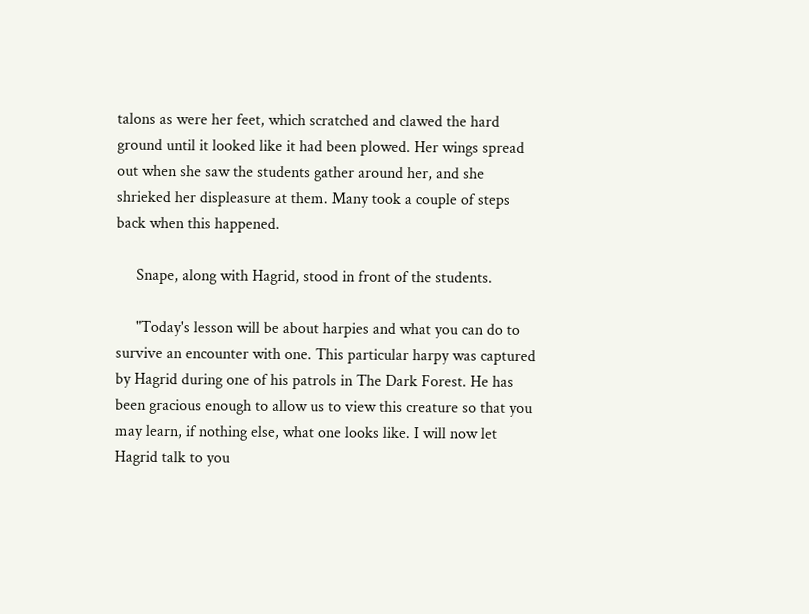talons as were her feet, which scratched and clawed the hard ground until it looked like it had been plowed. Her wings spread out when she saw the students gather around her, and she shrieked her displeasure at them. Many took a couple of steps back when this happened.

     Snape, along with Hagrid, stood in front of the students.

     "Today's lesson will be about harpies and what you can do to survive an encounter with one. This particular harpy was captured by Hagrid during one of his patrols in The Dark Forest. He has been gracious enough to allow us to view this creature so that you may learn, if nothing else, what one looks like. I will now let Hagrid talk to you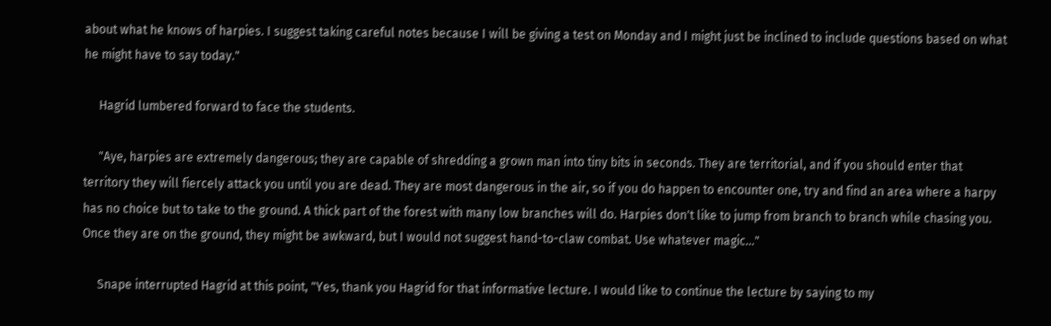about what he knows of harpies. I suggest taking careful notes because I will be giving a test on Monday and I might just be inclined to include questions based on what he might have to say today."

     Hagrid lumbered forward to face the students.

     "Aye, harpies are extremely dangerous; they are capable of shredding a grown man into tiny bits in seconds. They are territorial, and if you should enter that territory they will fiercely attack you until you are dead. They are most dangerous in the air, so if you do happen to encounter one, try and find an area where a harpy has no choice but to take to the ground. A thick part of the forest with many low branches will do. Harpies don't like to jump from branch to branch while chasing you. Once they are on the ground, they might be awkward, but I would not suggest hand-to-claw combat. Use whatever magic..."

     Snape interrupted Hagrid at this point, "Yes, thank you Hagrid for that informative lecture. I would like to continue the lecture by saying to my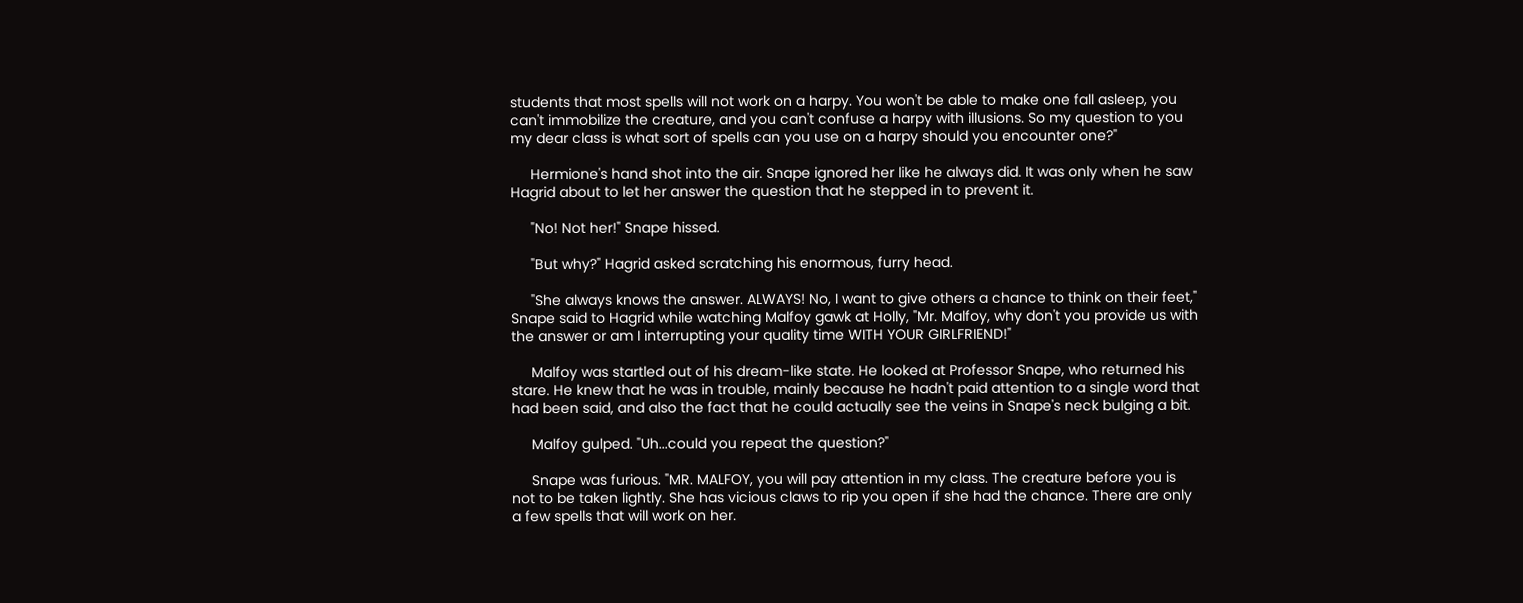students that most spells will not work on a harpy. You won't be able to make one fall asleep, you can't immobilize the creature, and you can't confuse a harpy with illusions. So my question to you my dear class is what sort of spells can you use on a harpy should you encounter one?"

     Hermione's hand shot into the air. Snape ignored her like he always did. It was only when he saw Hagrid about to let her answer the question that he stepped in to prevent it.

     "No! Not her!" Snape hissed.

     "But why?" Hagrid asked scratching his enormous, furry head.

     "She always knows the answer. ALWAYS! No, I want to give others a chance to think on their feet," Snape said to Hagrid while watching Malfoy gawk at Holly, "Mr. Malfoy, why don't you provide us with the answer or am I interrupting your quality time WITH YOUR GIRLFRIEND!"

     Malfoy was startled out of his dream-like state. He looked at Professor Snape, who returned his stare. He knew that he was in trouble, mainly because he hadn't paid attention to a single word that had been said, and also the fact that he could actually see the veins in Snape's neck bulging a bit.

     Malfoy gulped. "Uh...could you repeat the question?"

     Snape was furious. "MR. MALFOY, you will pay attention in my class. The creature before you is not to be taken lightly. She has vicious claws to rip you open if she had the chance. There are only a few spells that will work on her.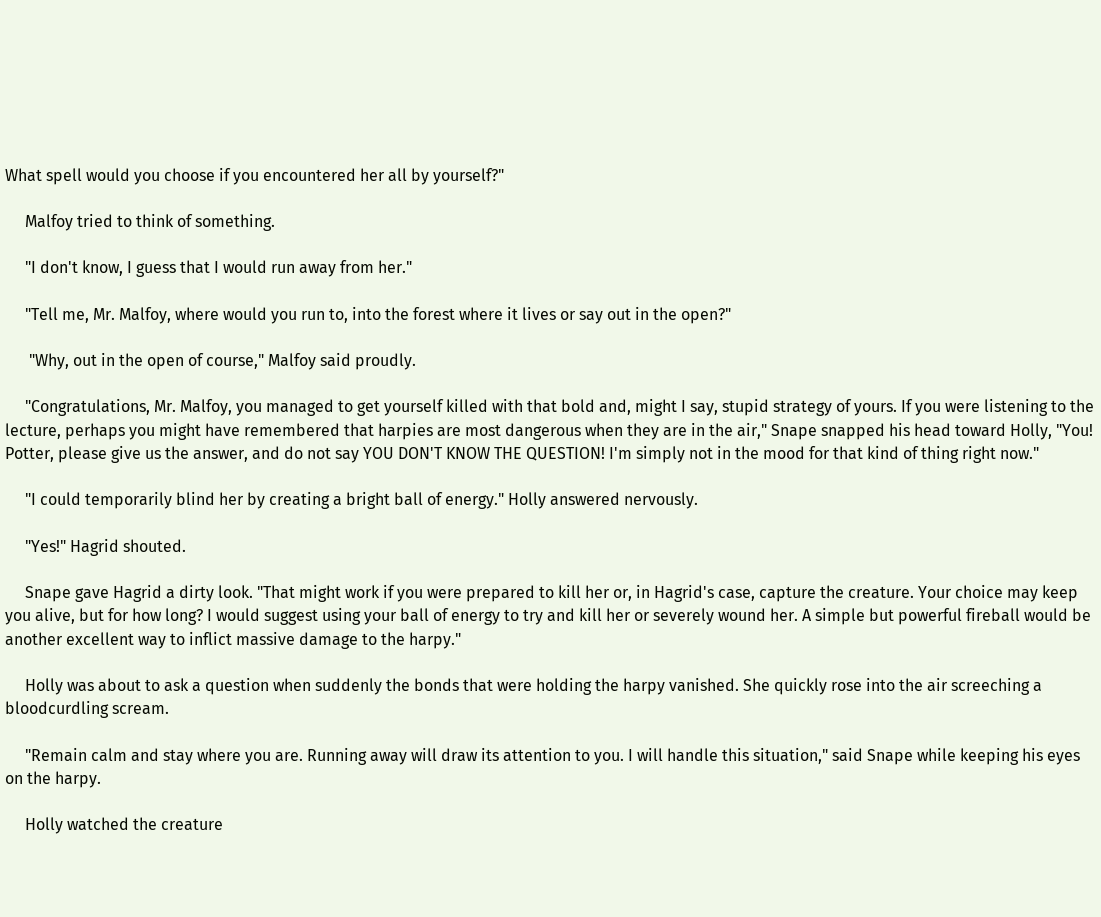What spell would you choose if you encountered her all by yourself?"

     Malfoy tried to think of something.

     "I don't know, I guess that I would run away from her."

     "Tell me, Mr. Malfoy, where would you run to, into the forest where it lives or say out in the open?"

      "Why, out in the open of course," Malfoy said proudly.

     "Congratulations, Mr. Malfoy, you managed to get yourself killed with that bold and, might I say, stupid strategy of yours. If you were listening to the lecture, perhaps you might have remembered that harpies are most dangerous when they are in the air," Snape snapped his head toward Holly, "You! Potter, please give us the answer, and do not say YOU DON'T KNOW THE QUESTION! I'm simply not in the mood for that kind of thing right now."

     "I could temporarily blind her by creating a bright ball of energy." Holly answered nervously.

     "Yes!" Hagrid shouted.

     Snape gave Hagrid a dirty look. "That might work if you were prepared to kill her or, in Hagrid's case, capture the creature. Your choice may keep you alive, but for how long? I would suggest using your ball of energy to try and kill her or severely wound her. A simple but powerful fireball would be another excellent way to inflict massive damage to the harpy."

     Holly was about to ask a question when suddenly the bonds that were holding the harpy vanished. She quickly rose into the air screeching a bloodcurdling scream.

     "Remain calm and stay where you are. Running away will draw its attention to you. I will handle this situation," said Snape while keeping his eyes on the harpy.

     Holly watched the creature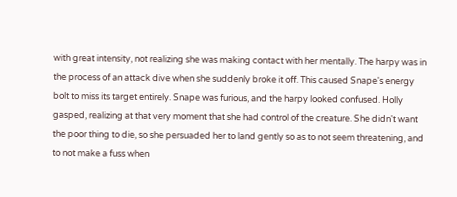with great intensity, not realizing she was making contact with her mentally. The harpy was in the process of an attack dive when she suddenly broke it off. This caused Snape's energy bolt to miss its target entirely. Snape was furious, and the harpy looked confused. Holly gasped, realizing at that very moment that she had control of the creature. She didn't want the poor thing to die, so she persuaded her to land gently so as to not seem threatening, and to not make a fuss when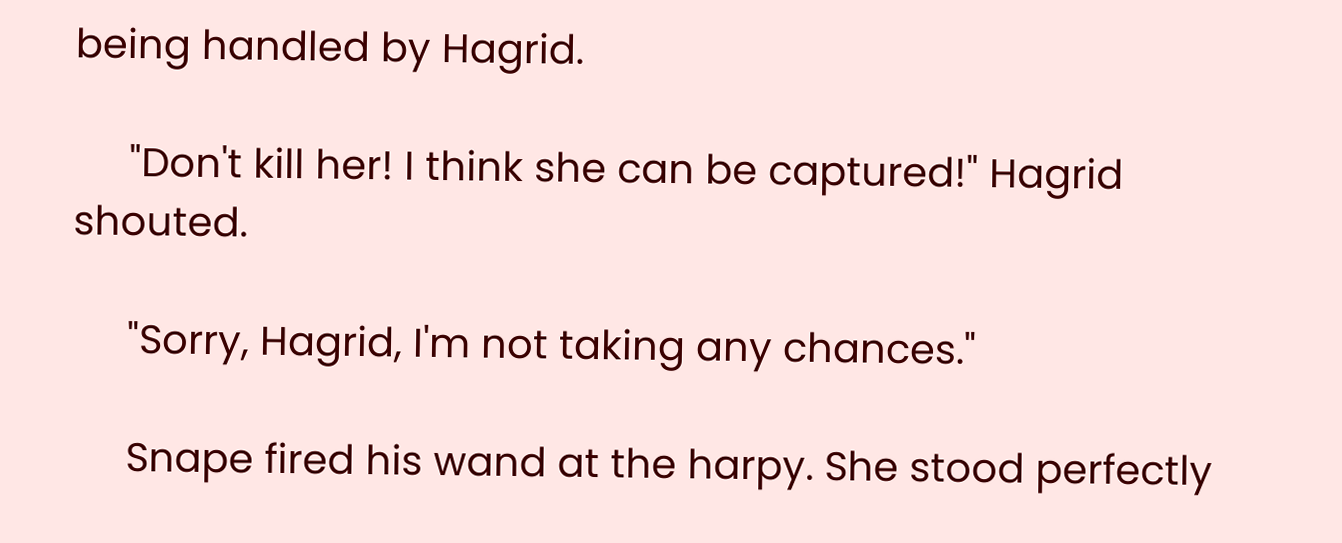being handled by Hagrid.

     "Don't kill her! I think she can be captured!" Hagrid shouted.

     "Sorry, Hagrid, I'm not taking any chances."

     Snape fired his wand at the harpy. She stood perfectly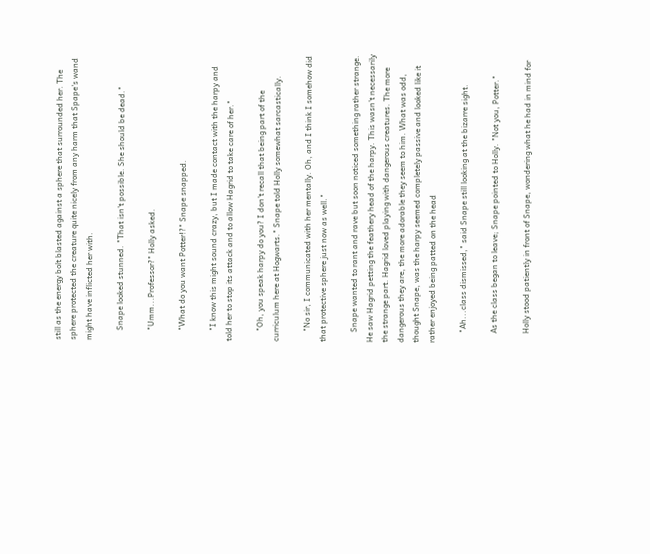still as the energy bolt blasted against a sphere that surrounded her. The sphere protected the creature quite nicely from any harm that Spape's wand might have inflicted her with.

     Snape looked stunned. "That isn't possible. She should be dead."

     "Umm...Professor?" Holly asked.

     "What do you want Potter!?" Snape snapped.

     "I know this might sound crazy, but I made contact with the harpy and told her to stop its attack and to allow Hagrid to take care of her."

     "Oh, you speak harpy do you? I don't recall that being part of the curriculum here at Hogwarts." Snape told Holly somewhat sarcastically.

     "No sir, I communicated with her mentally. Oh, and I think I somehow did that protective sphere just now as well."

     Snape wanted to rant and rave but soon noticed something rather strange. He saw Hagrid petting the feathery head of the harpy. This wasn't necessarily the strange part. Hagrid loved playing with dangerous creatures. The more dangerous they are, the more adorable they seem to him. What was odd, thought Snape, was the harpy seemed completely passive and looked like it rather enjoyed being patted on the head

     "Ah...class dismissed," said Snape still looking at the bizarre sight.

     As the class began to leave; Snape pointed to Holly. "Not you, Potter."

     Holly stood patiently in front of Snape, wondering what he had in mind for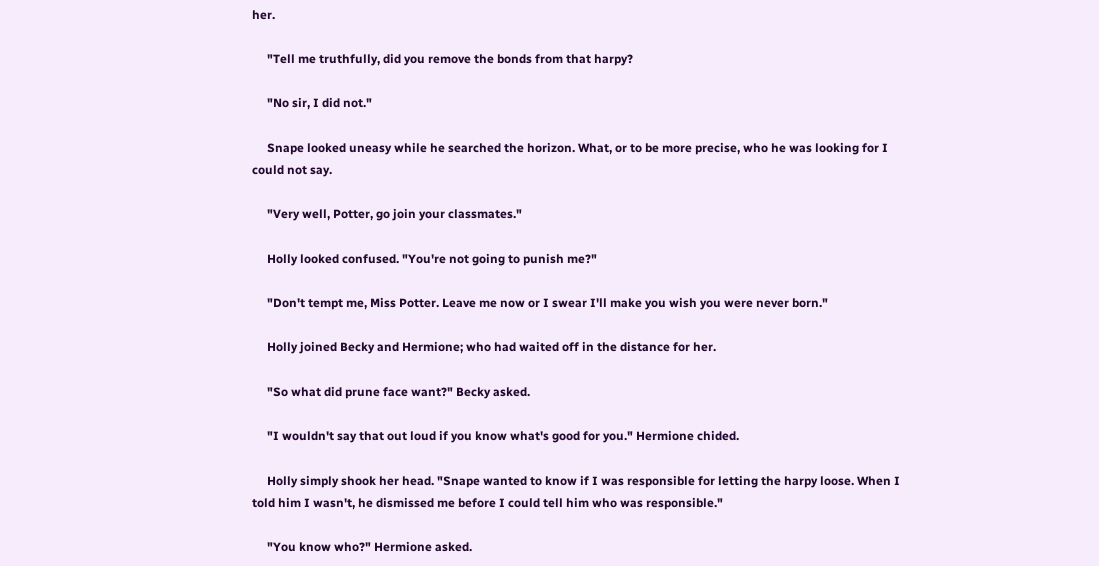her.

     "Tell me truthfully, did you remove the bonds from that harpy?

     "No sir, I did not."

     Snape looked uneasy while he searched the horizon. What, or to be more precise, who he was looking for I could not say.

     "Very well, Potter, go join your classmates."

     Holly looked confused. "You're not going to punish me?"

     "Don't tempt me, Miss Potter. Leave me now or I swear I'll make you wish you were never born."

     Holly joined Becky and Hermione; who had waited off in the distance for her.

     "So what did prune face want?" Becky asked.

     "I wouldn't say that out loud if you know what's good for you." Hermione chided.

     Holly simply shook her head. "Snape wanted to know if I was responsible for letting the harpy loose. When I told him I wasn't, he dismissed me before I could tell him who was responsible."

     "You know who?" Hermione asked.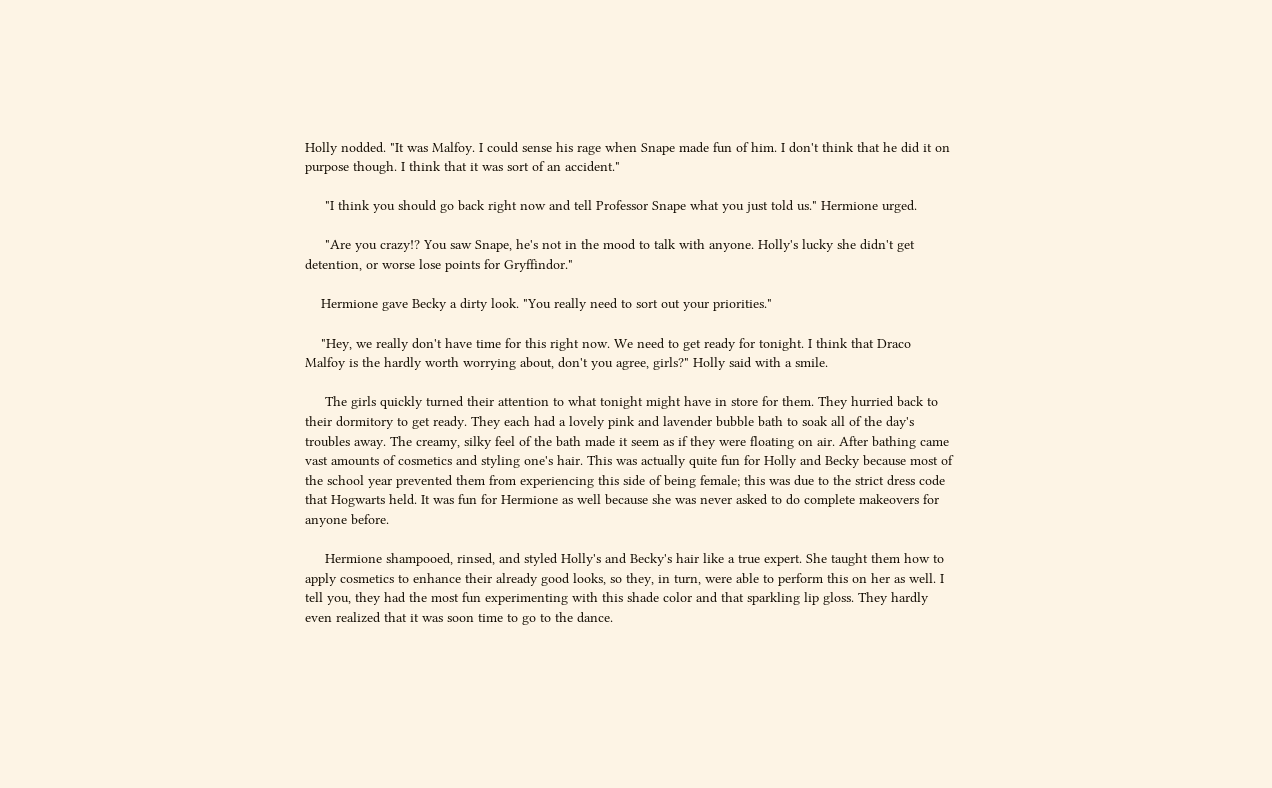Holly nodded. "It was Malfoy. I could sense his rage when Snape made fun of him. I don't think that he did it on purpose though. I think that it was sort of an accident."

     "I think you should go back right now and tell Professor Snape what you just told us." Hermione urged.

     "Are you crazy!? You saw Snape, he's not in the mood to talk with anyone. Holly's lucky she didn't get detention, or worse lose points for Gryffindor."

    Hermione gave Becky a dirty look. "You really need to sort out your priorities."

    "Hey, we really don't have time for this right now. We need to get ready for tonight. I think that Draco Malfoy is the hardly worth worrying about, don't you agree, girls?" Holly said with a smile.

     The girls quickly turned their attention to what tonight might have in store for them. They hurried back to their dormitory to get ready. They each had a lovely pink and lavender bubble bath to soak all of the day's troubles away. The creamy, silky feel of the bath made it seem as if they were floating on air. After bathing came vast amounts of cosmetics and styling one's hair. This was actually quite fun for Holly and Becky because most of the school year prevented them from experiencing this side of being female; this was due to the strict dress code that Hogwarts held. It was fun for Hermione as well because she was never asked to do complete makeovers for anyone before.

     Hermione shampooed, rinsed, and styled Holly's and Becky's hair like a true expert. She taught them how to apply cosmetics to enhance their already good looks, so they, in turn, were able to perform this on her as well. I tell you, they had the most fun experimenting with this shade color and that sparkling lip gloss. They hardly even realized that it was soon time to go to the dance.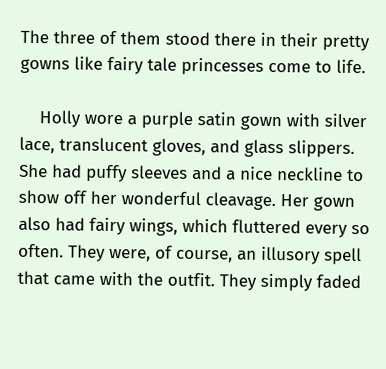The three of them stood there in their pretty gowns like fairy tale princesses come to life.

    Holly wore a purple satin gown with silver lace, translucent gloves, and glass slippers. She had puffy sleeves and a nice neckline to show off her wonderful cleavage. Her gown also had fairy wings, which fluttered every so often. They were, of course, an illusory spell that came with the outfit. They simply faded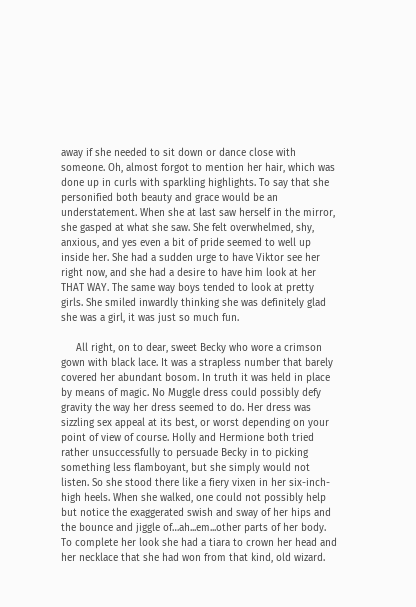away if she needed to sit down or dance close with someone. Oh, almost forgot to mention her hair, which was done up in curls with sparkling highlights. To say that she personified both beauty and grace would be an understatement. When she at last saw herself in the mirror, she gasped at what she saw. She felt overwhelmed, shy, anxious, and yes even a bit of pride seemed to well up inside her. She had a sudden urge to have Viktor see her right now, and she had a desire to have him look at her THAT WAY. The same way boys tended to look at pretty girls. She smiled inwardly thinking she was definitely glad she was a girl, it was just so much fun.

     All right, on to dear, sweet Becky who wore a crimson gown with black lace. It was a strapless number that barely covered her abundant bosom. In truth it was held in place by means of magic. No Muggle dress could possibly defy gravity the way her dress seemed to do. Her dress was sizzling sex appeal at its best, or worst depending on your point of view of course. Holly and Hermione both tried rather unsuccessfully to persuade Becky in to picking something less flamboyant, but she simply would not listen. So she stood there like a fiery vixen in her six-inch-high heels. When she walked, one could not possibly help but notice the exaggerated swish and sway of her hips and the bounce and jiggle of…ah...em...other parts of her body. To complete her look she had a tiara to crown her head and her necklace that she had won from that kind, old wizard.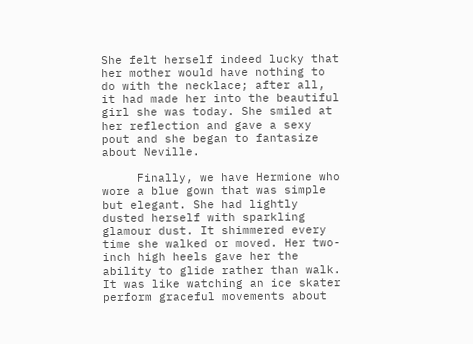She felt herself indeed lucky that her mother would have nothing to do with the necklace; after all, it had made her into the beautiful girl she was today. She smiled at her reflection and gave a sexy pout and she began to fantasize about Neville.

     Finally, we have Hermione who wore a blue gown that was simple but elegant. She had lightly dusted herself with sparkling glamour dust. It shimmered every time she walked or moved. Her two-inch high heels gave her the ability to glide rather than walk. It was like watching an ice skater perform graceful movements about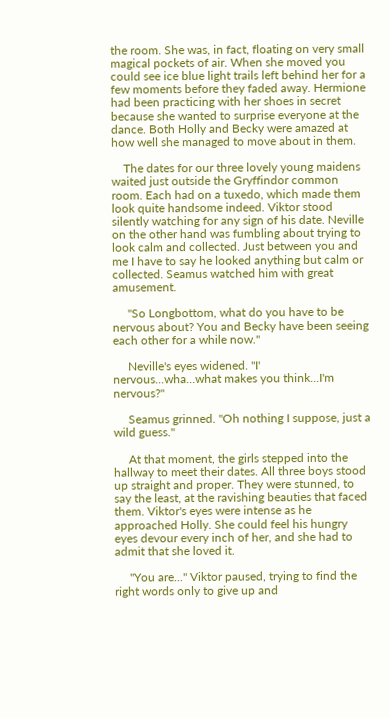the room. She was, in fact, floating on very small magical pockets of air. When she moved you could see ice blue light trails left behind her for a few moments before they faded away. Hermione had been practicing with her shoes in secret because she wanted to surprise everyone at the dance. Both Holly and Becky were amazed at how well she managed to move about in them.

    The dates for our three lovely young maidens waited just outside the Gryffindor common room. Each had on a tuxedo, which made them look quite handsome indeed. Viktor stood silently watching for any sign of his date. Neville on the other hand was fumbling about trying to look calm and collected. Just between you and me I have to say he looked anything but calm or collected. Seamus watched him with great amusement.

     "So Longbottom, what do you have to be nervous about? You and Becky have been seeing each other for a while now."

     Neville's eyes widened. "I' nervous...wha...what makes you think...I'm nervous?"

     Seamus grinned. "Oh nothing I suppose, just a wild guess."

     At that moment, the girls stepped into the hallway to meet their dates. All three boys stood up straight and proper. They were stunned, to say the least, at the ravishing beauties that faced them. Viktor's eyes were intense as he approached Holly. She could feel his hungry eyes devour every inch of her, and she had to admit that she loved it.

     "You are..." Viktor paused, trying to find the right words only to give up and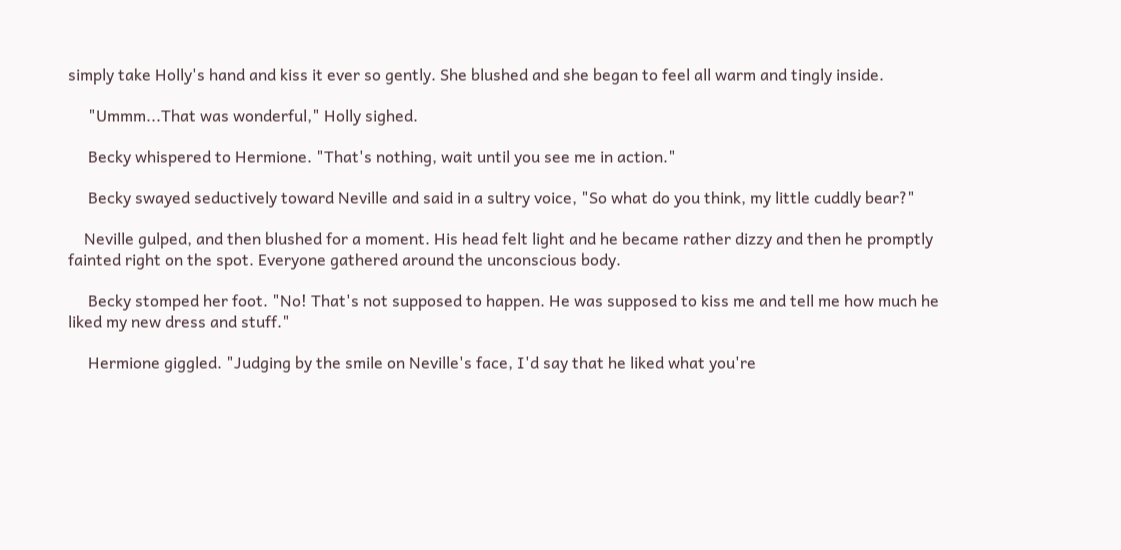simply take Holly's hand and kiss it ever so gently. She blushed and she began to feel all warm and tingly inside.

     "Ummm...That was wonderful," Holly sighed.

     Becky whispered to Hermione. "That's nothing, wait until you see me in action."

     Becky swayed seductively toward Neville and said in a sultry voice, "So what do you think, my little cuddly bear?"

    Neville gulped, and then blushed for a moment. His head felt light and he became rather dizzy and then he promptly fainted right on the spot. Everyone gathered around the unconscious body.

     Becky stomped her foot. "No! That's not supposed to happen. He was supposed to kiss me and tell me how much he liked my new dress and stuff."

     Hermione giggled. "Judging by the smile on Neville's face, I'd say that he liked what you're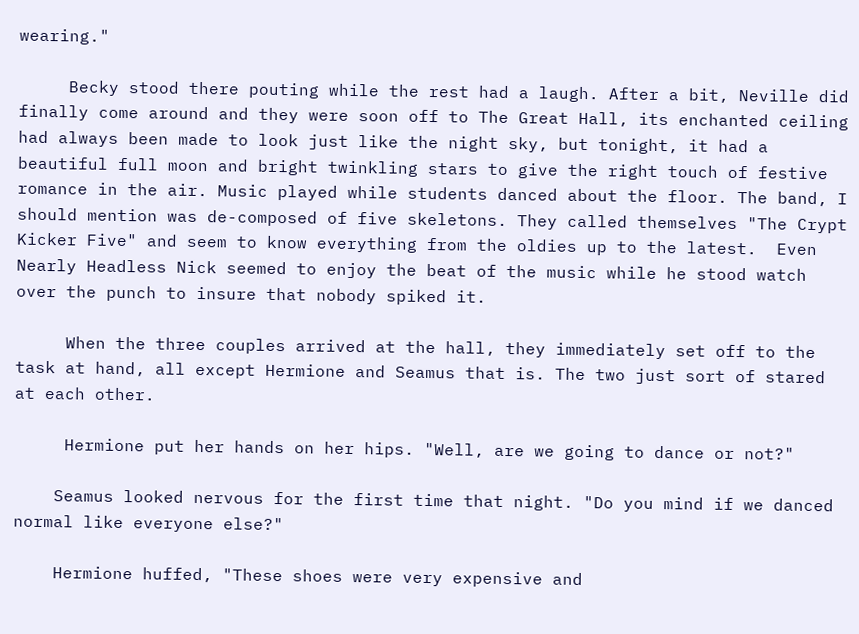wearing."

     Becky stood there pouting while the rest had a laugh. After a bit, Neville did finally come around and they were soon off to The Great Hall, its enchanted ceiling had always been made to look just like the night sky, but tonight, it had a beautiful full moon and bright twinkling stars to give the right touch of festive romance in the air. Music played while students danced about the floor. The band, I should mention was de-composed of five skeletons. They called themselves "The Crypt Kicker Five" and seem to know everything from the oldies up to the latest.  Even Nearly Headless Nick seemed to enjoy the beat of the music while he stood watch over the punch to insure that nobody spiked it.

     When the three couples arrived at the hall, they immediately set off to the task at hand, all except Hermione and Seamus that is. The two just sort of stared at each other.

     Hermione put her hands on her hips. "Well, are we going to dance or not?"

    Seamus looked nervous for the first time that night. "Do you mind if we danced normal like everyone else?"

    Hermione huffed, "These shoes were very expensive and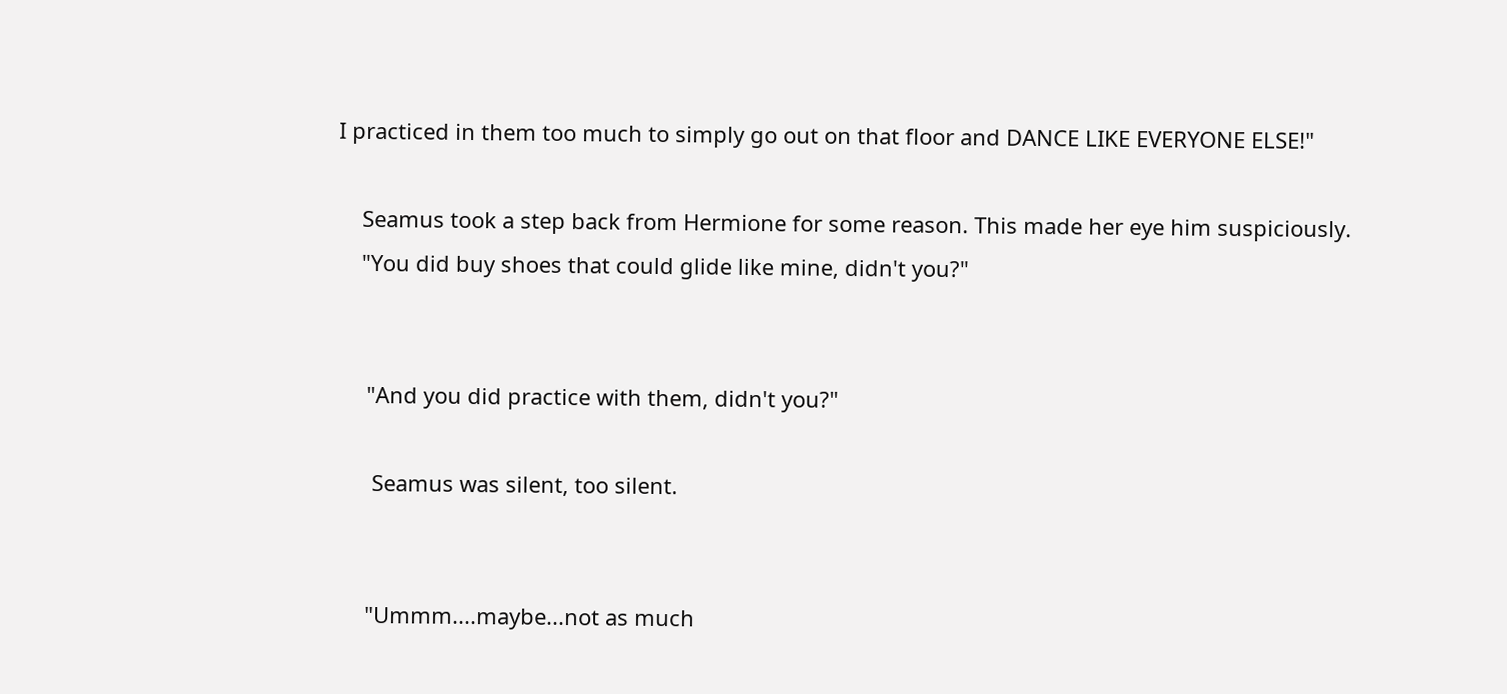I practiced in them too much to simply go out on that floor and DANCE LIKE EVERYONE ELSE!"

    Seamus took a step back from Hermione for some reason. This made her eye him suspiciously.
    "You did buy shoes that could glide like mine, didn't you?"


     "And you did practice with them, didn't you?"

      Seamus was silent, too silent.


     "Ummm....maybe...not as much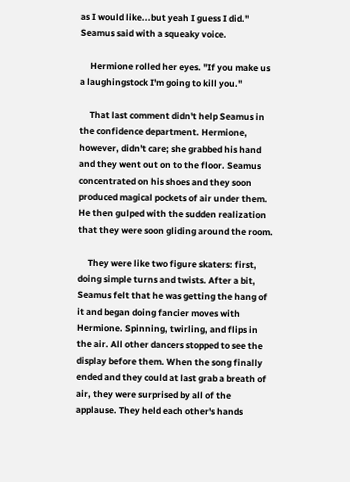as I would like...but yeah I guess I did." Seamus said with a squeaky voice.

     Hermione rolled her eyes. "If you make us a laughingstock I'm going to kill you."

     That last comment didn't help Seamus in the confidence department. Hermione, however, didn't care; she grabbed his hand and they went out on to the floor. Seamus concentrated on his shoes and they soon produced magical pockets of air under them. He then gulped with the sudden realization that they were soon gliding around the room.

     They were like two figure skaters: first, doing simple turns and twists. After a bit, Seamus felt that he was getting the hang of it and began doing fancier moves with Hermione. Spinning, twirling, and flips in the air. All other dancers stopped to see the display before them. When the song finally ended and they could at last grab a breath of air, they were surprised by all of the applause. They held each other's hands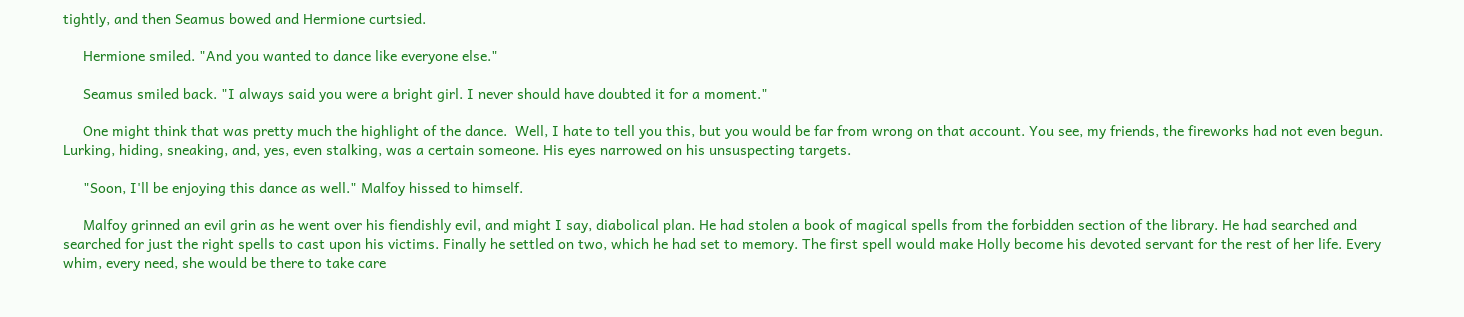tightly, and then Seamus bowed and Hermione curtsied.

     Hermione smiled. "And you wanted to dance like everyone else."

     Seamus smiled back. "I always said you were a bright girl. I never should have doubted it for a moment."

     One might think that was pretty much the highlight of the dance.  Well, I hate to tell you this, but you would be far from wrong on that account. You see, my friends, the fireworks had not even begun. Lurking, hiding, sneaking, and, yes, even stalking, was a certain someone. His eyes narrowed on his unsuspecting targets.

     "Soon, I'll be enjoying this dance as well." Malfoy hissed to himself.

     Malfoy grinned an evil grin as he went over his fiendishly evil, and might I say, diabolical plan. He had stolen a book of magical spells from the forbidden section of the library. He had searched and searched for just the right spells to cast upon his victims. Finally he settled on two, which he had set to memory. The first spell would make Holly become his devoted servant for the rest of her life. Every whim, every need, she would be there to take care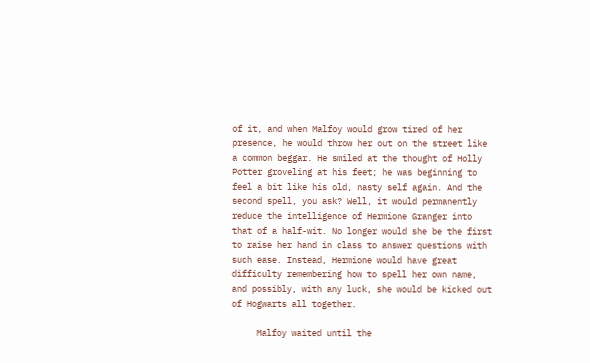of it, and when Malfoy would grow tired of her presence, he would throw her out on the street like a common beggar. He smiled at the thought of Holly Potter groveling at his feet; he was beginning to feel a bit like his old, nasty self again. And the second spell, you ask? Well, it would permanently reduce the intelligence of Hermione Granger into that of a half-wit. No longer would she be the first to raise her hand in class to answer questions with such ease. Instead, Hermione would have great difficulty remembering how to spell her own name, and possibly, with any luck, she would be kicked out of Hogwarts all together.

     Malfoy waited until the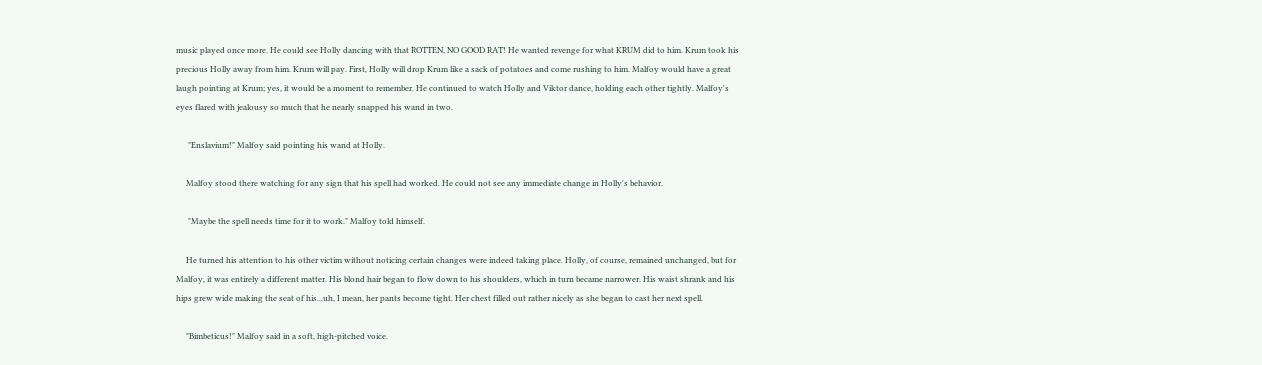music played once more. He could see Holly dancing with that ROTTEN, NO GOOD RAT! He wanted revenge for what KRUM did to him. Krum took his precious Holly away from him. Krum will pay. First, Holly will drop Krum like a sack of potatoes and come rushing to him. Malfoy would have a great laugh pointing at Krum; yes, it would be a moment to remember. He continued to watch Holly and Viktor dance, holding each other tightly. Malfoy's eyes flared with jealousy so much that he nearly snapped his wand in two.

      "Enslavium!" Malfoy said pointing his wand at Holly.

     Malfoy stood there watching for any sign that his spell had worked. He could not see any immediate change in Holly's behavior.

      "Maybe the spell needs time for it to work." Malfoy told himself.

     He turned his attention to his other victim without noticing certain changes were indeed taking place. Holly, of course, remained unchanged, but for Malfoy, it was entirely a different matter. His blond hair began to flow down to his shoulders, which in turn became narrower. His waist shrank and his hips grew wide making the seat of his...uh, I mean, her pants become tight. Her chest filled out rather nicely as she began to cast her next spell.

     "Bimbeticus!" Malfoy said in a soft, high-pitched voice.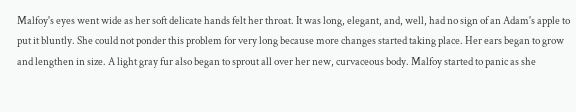Malfoy's eyes went wide as her soft delicate hands felt her throat. It was long, elegant, and, well, had no sign of an Adam's apple to put it bluntly. She could not ponder this problem for very long because more changes started taking place. Her ears began to grow and lengthen in size. A light gray fur also began to sprout all over her new, curvaceous body. Malfoy started to panic as she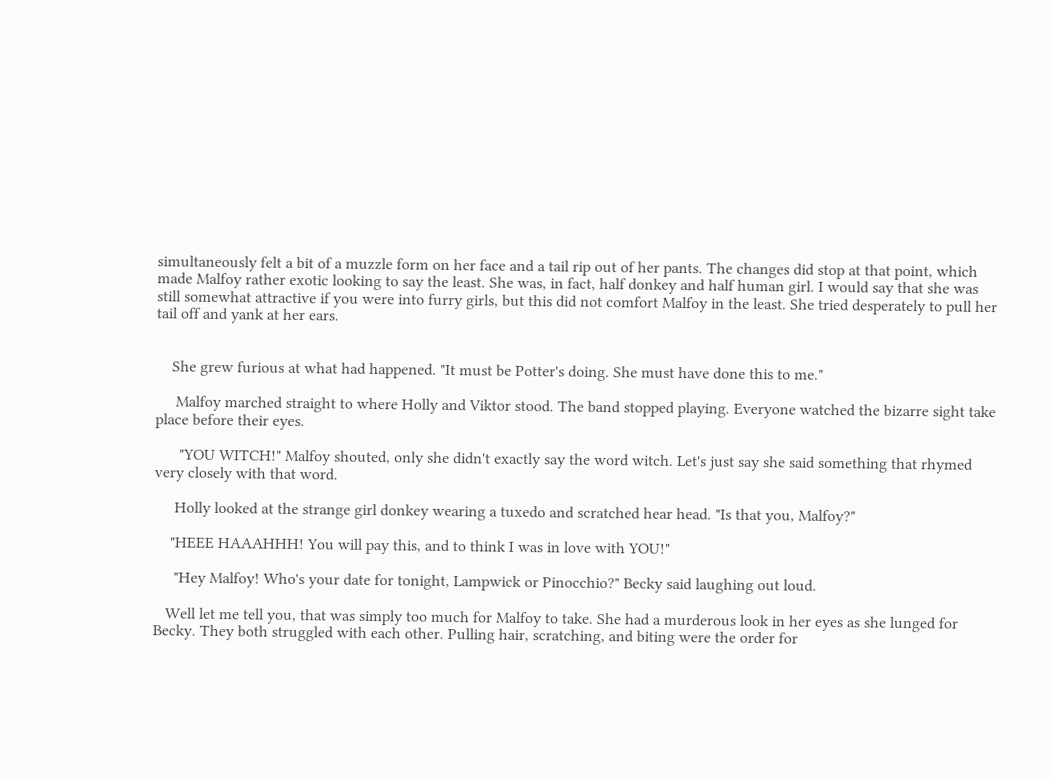simultaneously felt a bit of a muzzle form on her face and a tail rip out of her pants. The changes did stop at that point, which made Malfoy rather exotic looking to say the least. She was, in fact, half donkey and half human girl. I would say that she was still somewhat attractive if you were into furry girls, but this did not comfort Malfoy in the least. She tried desperately to pull her tail off and yank at her ears.


    She grew furious at what had happened. "It must be Potter's doing. She must have done this to me."

     Malfoy marched straight to where Holly and Viktor stood. The band stopped playing. Everyone watched the bizarre sight take place before their eyes.

      "YOU WITCH!" Malfoy shouted, only she didn't exactly say the word witch. Let's just say she said something that rhymed very closely with that word.

     Holly looked at the strange girl donkey wearing a tuxedo and scratched hear head. "Is that you, Malfoy?"

    "HEEE HAAAHHH! You will pay this, and to think I was in love with YOU!"

     "Hey Malfoy! Who's your date for tonight, Lampwick or Pinocchio?" Becky said laughing out loud.

   Well let me tell you, that was simply too much for Malfoy to take. She had a murderous look in her eyes as she lunged for Becky. They both struggled with each other. Pulling hair, scratching, and biting were the order for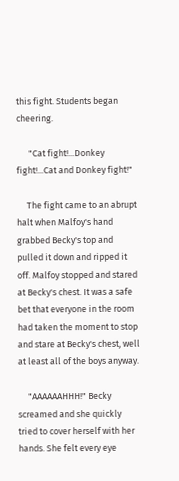this fight. Students began cheering.

      "Cat fight!...Donkey fight!...Cat and Donkey fight!"

     The fight came to an abrupt halt when Malfoy's hand grabbed Becky's top and pulled it down and ripped it off. Malfoy stopped and stared at Becky's chest. It was a safe bet that everyone in the room had taken the moment to stop and stare at Becky's chest, well at least all of the boys anyway.

     "AAAAAAHHH!" Becky screamed and she quickly tried to cover herself with her hands. She felt every eye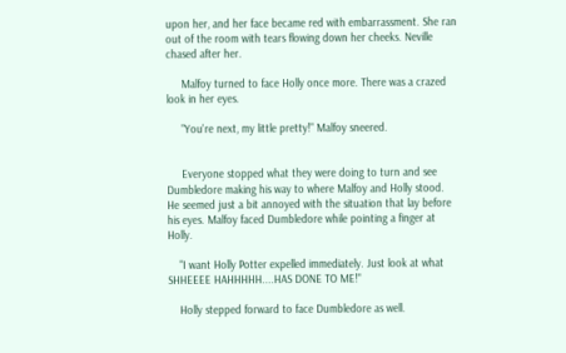upon her, and her face became red with embarrassment. She ran out of the room with tears flowing down her cheeks. Neville chased after her.

     Malfoy turned to face Holly once more. There was a crazed look in her eyes.

     "You're next, my little pretty!" Malfoy sneered.


     Everyone stopped what they were doing to turn and see Dumbledore making his way to where Malfoy and Holly stood. He seemed just a bit annoyed with the situation that lay before his eyes. Malfoy faced Dumbledore while pointing a finger at Holly.

    "I want Holly Potter expelled immediately. Just look at what SHHEEEE HAHHHHH....HAS DONE TO ME!"

    Holly stepped forward to face Dumbledore as well.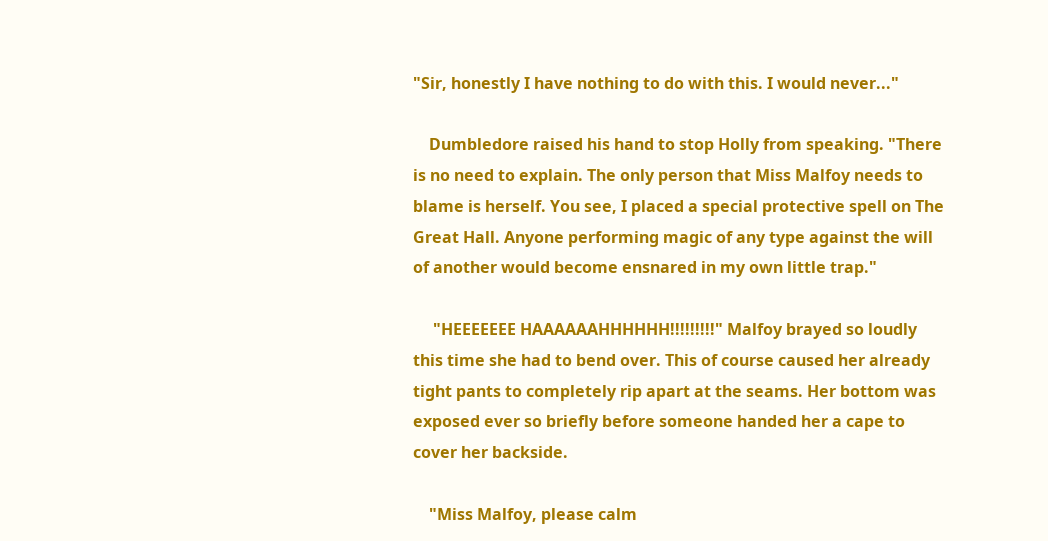"Sir, honestly I have nothing to do with this. I would never..."

    Dumbledore raised his hand to stop Holly from speaking. "There is no need to explain. The only person that Miss Malfoy needs to blame is herself. You see, I placed a special protective spell on The Great Hall. Anyone performing magic of any type against the will of another would become ensnared in my own little trap."

     "HEEEEEEE HAAAAAAHHHHHH!!!!!!!!!" Malfoy brayed so loudly this time she had to bend over. This of course caused her already tight pants to completely rip apart at the seams. Her bottom was exposed ever so briefly before someone handed her a cape to cover her backside.

    "Miss Malfoy, please calm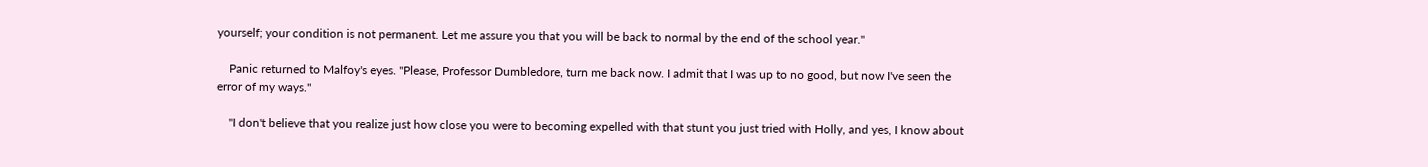yourself; your condition is not permanent. Let me assure you that you will be back to normal by the end of the school year."

    Panic returned to Malfoy's eyes. "Please, Professor Dumbledore, turn me back now. I admit that I was up to no good, but now I've seen the error of my ways."

    "I don't believe that you realize just how close you were to becoming expelled with that stunt you just tried with Holly, and yes, I know about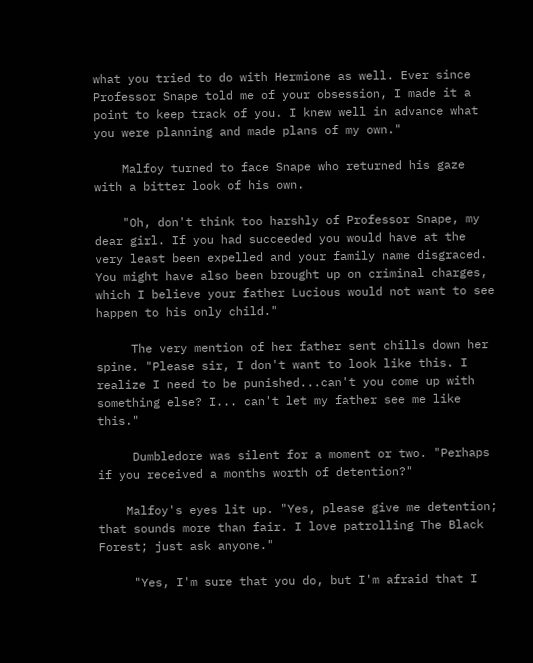what you tried to do with Hermione as well. Ever since Professor Snape told me of your obsession, I made it a point to keep track of you. I knew well in advance what you were planning and made plans of my own."

    Malfoy turned to face Snape who returned his gaze with a bitter look of his own.

    "Oh, don't think too harshly of Professor Snape, my dear girl. If you had succeeded you would have at the very least been expelled and your family name disgraced. You might have also been brought up on criminal charges, which I believe your father Lucious would not want to see happen to his only child."

     The very mention of her father sent chills down her spine. "Please sir, I don't want to look like this. I realize I need to be punished...can't you come up with something else? I... can't let my father see me like this."

     Dumbledore was silent for a moment or two. "Perhaps if you received a months worth of detention?"

    Malfoy's eyes lit up. "Yes, please give me detention; that sounds more than fair. I love patrolling The Black Forest; just ask anyone."

     "Yes, I'm sure that you do, but I'm afraid that I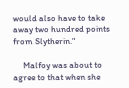would also have to take away two hundred points from Slytherin."

     Malfoy was about to agree to that when she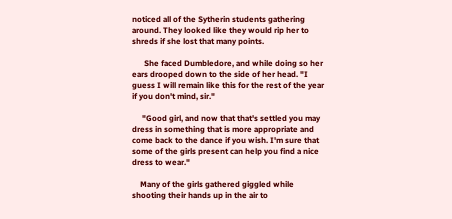noticed all of the Sytherin students gathering around. They looked like they would rip her to shreds if she lost that many points.

      She faced Dumbledore, and while doing so her ears drooped down to the side of her head. "I guess I will remain like this for the rest of the year if you don't mind, sir."

     "Good girl, and now that that's settled you may dress in something that is more appropriate and come back to the dance if you wish. I'm sure that some of the girls present can help you find a nice dress to wear."

    Many of the girls gathered giggled while shooting their hands up in the air to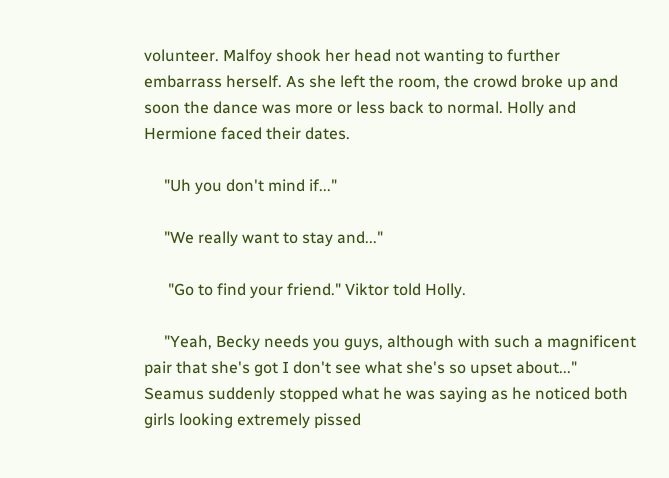volunteer. Malfoy shook her head not wanting to further embarrass herself. As she left the room, the crowd broke up and soon the dance was more or less back to normal. Holly and Hermione faced their dates.

     "Uh you don't mind if..."

     "We really want to stay and..."

      "Go to find your friend." Viktor told Holly.

     "Yeah, Becky needs you guys, although with such a magnificent pair that she's got I don't see what she's so upset about..." Seamus suddenly stopped what he was saying as he noticed both girls looking extremely pissed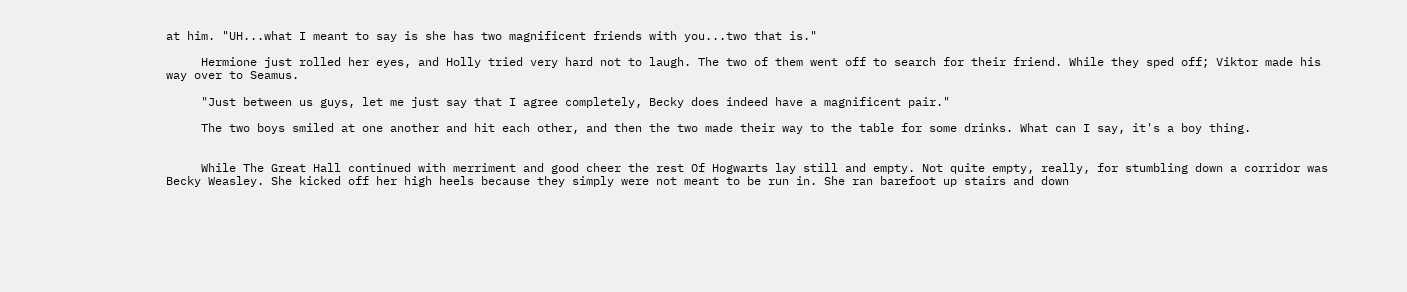at him. "UH...what I meant to say is she has two magnificent friends with you...two that is."

     Hermione just rolled her eyes, and Holly tried very hard not to laugh. The two of them went off to search for their friend. While they sped off; Viktor made his way over to Seamus.

     "Just between us guys, let me just say that I agree completely, Becky does indeed have a magnificent pair."

     The two boys smiled at one another and hit each other, and then the two made their way to the table for some drinks. What can I say, it's a boy thing.


     While The Great Hall continued with merriment and good cheer the rest Of Hogwarts lay still and empty. Not quite empty, really, for stumbling down a corridor was Becky Weasley. She kicked off her high heels because they simply were not meant to be run in. She ran barefoot up stairs and down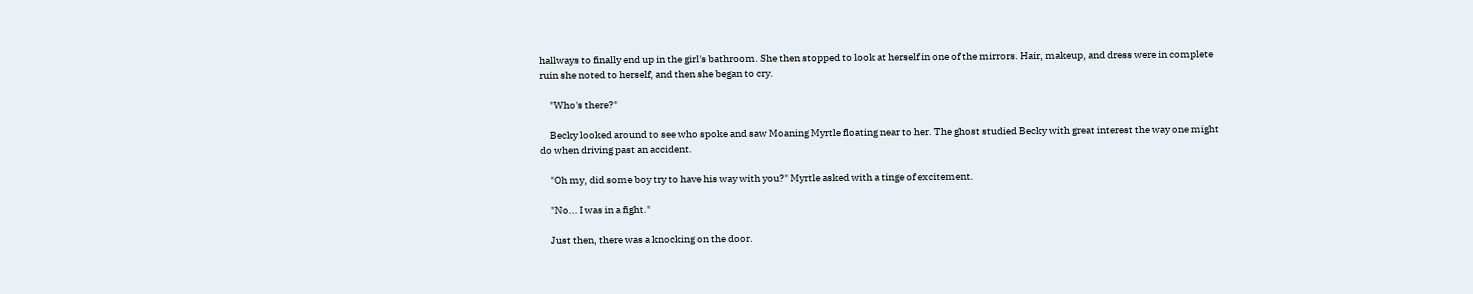hallways to finally end up in the girl's bathroom. She then stopped to look at herself in one of the mirrors. Hair, makeup, and dress were in complete ruin she noted to herself, and then she began to cry.

     "Who's there?"

     Becky looked around to see who spoke and saw Moaning Myrtle floating near to her. The ghost studied Becky with great interest the way one might do when driving past an accident.

     "Oh my, did some boy try to have his way with you?" Myrtle asked with a tinge of excitement.

     "No... I was in a fight."

     Just then, there was a knocking on the door.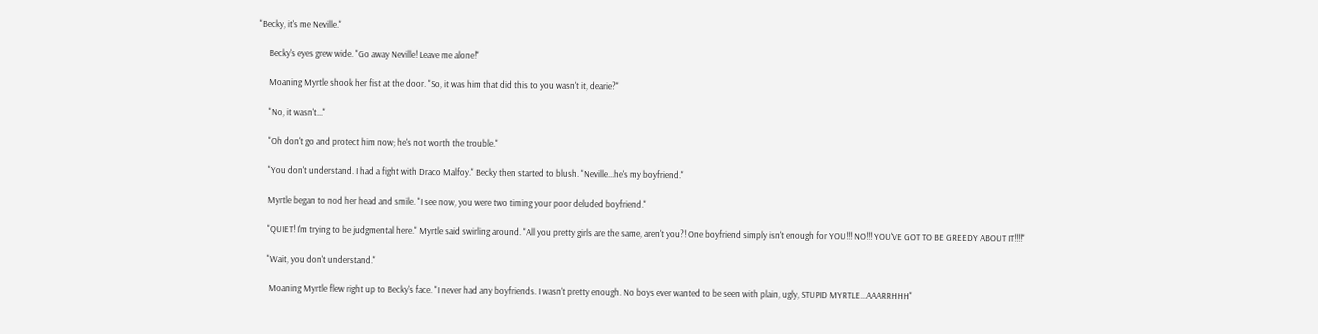"Becky, it's me Neville."

     Becky's eyes grew wide. "Go away Neville! Leave me alone!"

     Moaning Myrtle shook her fist at the door. "So, it was him that did this to you wasn't it, dearie?"

     "No, it wasn't..."

     "Oh don't go and protect him now; he's not worth the trouble."

     "You don't understand. I had a fight with Draco Malfoy." Becky then started to blush. "Neville...he's my boyfriend."

     Myrtle began to nod her head and smile. "I see now, you were two timing your poor deluded boyfriend."

     "QUIET! I'm trying to be judgmental here." Myrtle said swirling around. "All you pretty girls are the same, aren't you?! One boyfriend simply isn't enough for YOU!!! NO!!! YOU'VE GOT TO BE GREEDY ABOUT IT!!!!"

     "Wait, you don't understand."

      Moaning Myrtle flew right up to Becky's face. "I never had any boyfriends. I wasn't pretty enough. No boys ever wanted to be seen with plain, ugly, STUPID MYRTLE...AAARRHHH"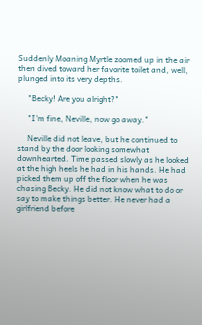Suddenly Moaning Myrtle zoomed up in the air then dived toward her favorite toilet and, well, plunged into its very depths.

     "Becky! Are you alright?"

     "I'm fine, Neville, now go away."

     Neville did not leave, but he continued to stand by the door looking somewhat downhearted. Time passed slowly as he looked at the high heels he had in his hands. He had picked them up off the floor when he was chasing Becky. He did not know what to do or say to make things better. He never had a girlfriend before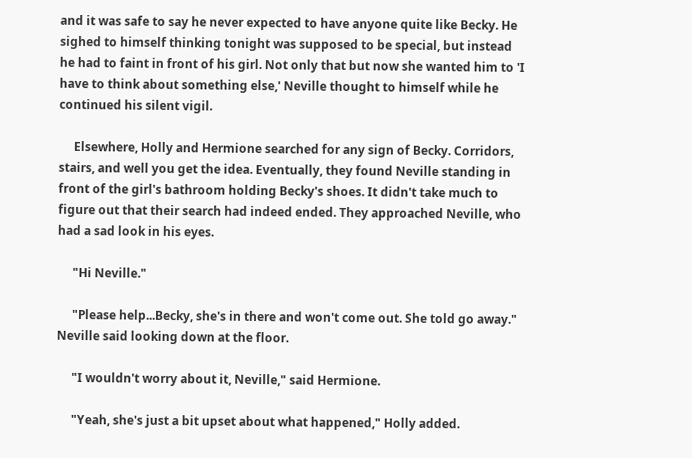and it was safe to say he never expected to have anyone quite like Becky. He sighed to himself thinking tonight was supposed to be special, but instead he had to faint in front of his girl. Not only that but now she wanted him to 'I have to think about something else,' Neville thought to himself while he continued his silent vigil.

     Elsewhere, Holly and Hermione searched for any sign of Becky. Corridors, stairs, and well you get the idea. Eventually, they found Neville standing in front of the girl's bathroom holding Becky's shoes. It didn't take much to figure out that their search had indeed ended. They approached Neville, who had a sad look in his eyes.

     "Hi Neville."

     "Please help...Becky, she's in there and won't come out. She told go away." Neville said looking down at the floor.

     "I wouldn't worry about it, Neville," said Hermione.

     "Yeah, she's just a bit upset about what happened," Holly added.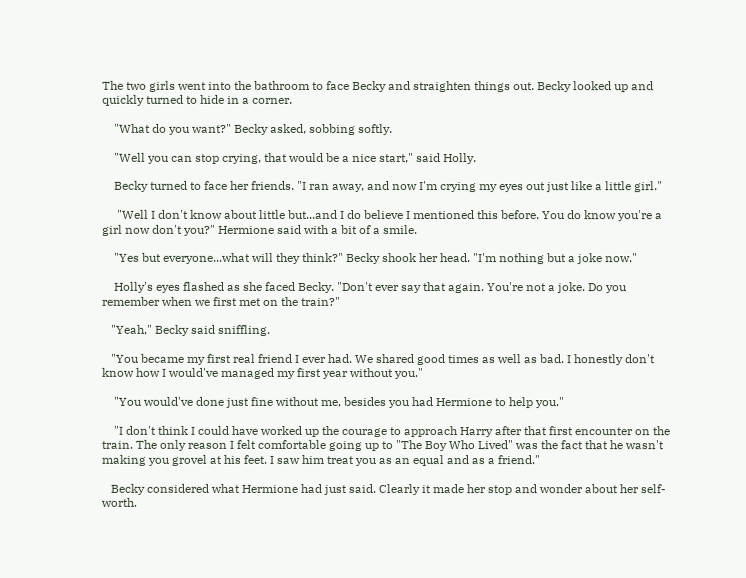The two girls went into the bathroom to face Becky and straighten things out. Becky looked up and quickly turned to hide in a corner.

    "What do you want?" Becky asked, sobbing softly.

    "Well you can stop crying, that would be a nice start," said Holly.

    Becky turned to face her friends. "I ran away, and now I'm crying my eyes out just like a little girl."

     "Well I don't know about little but...and I do believe I mentioned this before. You do know you're a girl now don't you?" Hermione said with a bit of a smile.

    "Yes but everyone...what will they think?" Becky shook her head. "I'm nothing but a joke now."

    Holly's eyes flashed as she faced Becky. "Don't ever say that again. You're not a joke. Do you remember when we first met on the train?"

   "Yeah," Becky said sniffling.

   "You became my first real friend I ever had. We shared good times as well as bad. I honestly don't know how I would've managed my first year without you."

    "You would've done just fine without me, besides you had Hermione to help you."

    "I don't think I could have worked up the courage to approach Harry after that first encounter on the train. The only reason I felt comfortable going up to "The Boy Who Lived" was the fact that he wasn't making you grovel at his feet. I saw him treat you as an equal and as a friend."

   Becky considered what Hermione had just said. Clearly it made her stop and wonder about her self-worth.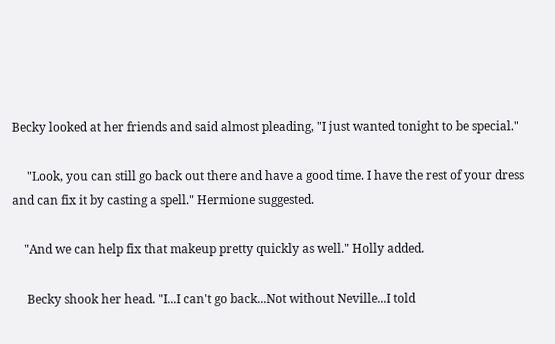Becky looked at her friends and said almost pleading, "I just wanted tonight to be special."

     "Look, you can still go back out there and have a good time. I have the rest of your dress and can fix it by casting a spell." Hermione suggested.

    "And we can help fix that makeup pretty quickly as well." Holly added.

     Becky shook her head. "I...I can't go back...Not without Neville...I told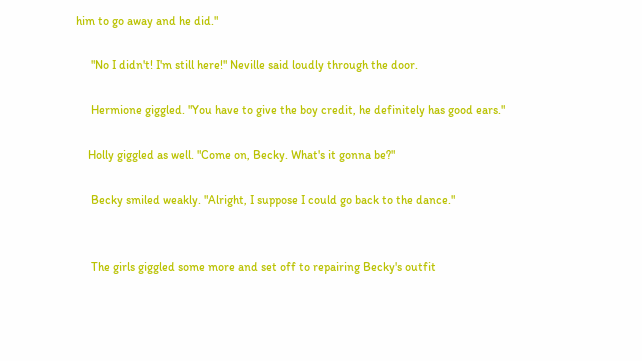him to go away and he did."

     "No I didn't! I'm still here!" Neville said loudly through the door.

     Hermione giggled. "You have to give the boy credit, he definitely has good ears."

    Holly giggled as well. "Come on, Becky. What's it gonna be?"

     Becky smiled weakly. "Alright, I suppose I could go back to the dance."


     The girls giggled some more and set off to repairing Becky's outfit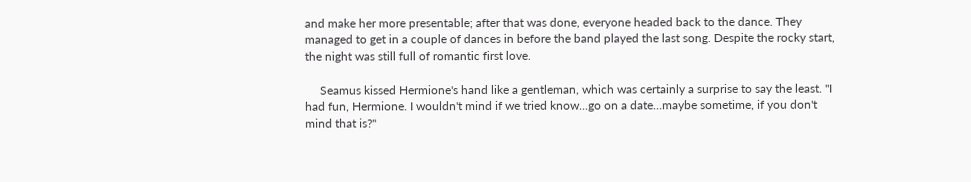and make her more presentable; after that was done, everyone headed back to the dance. They managed to get in a couple of dances in before the band played the last song. Despite the rocky start, the night was still full of romantic first love.

     Seamus kissed Hermione's hand like a gentleman, which was certainly a surprise to say the least. "I had fun, Hermione. I wouldn't mind if we tried know...go on a date...maybe sometime, if you don't mind that is?"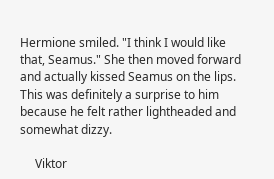Hermione smiled. "I think I would like that, Seamus." She then moved forward and actually kissed Seamus on the lips. This was definitely a surprise to him because he felt rather lightheaded and somewhat dizzy.

     Viktor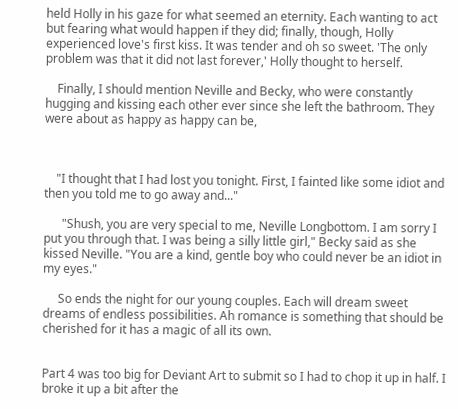held Holly in his gaze for what seemed an eternity. Each wanting to act but fearing what would happen if they did; finally, though, Holly experienced love's first kiss. It was tender and oh so sweet. 'The only problem was that it did not last forever,' Holly thought to herself.

    Finally, I should mention Neville and Becky, who were constantly hugging and kissing each other ever since she left the bathroom. They were about as happy as happy can be,



    "I thought that I had lost you tonight. First, I fainted like some idiot and then you told me to go away and..."

      "Shush, you are very special to me, Neville Longbottom. I am sorry I put you through that. I was being a silly little girl," Becky said as she kissed Neville. "You are a kind, gentle boy who could never be an idiot in my eyes."

     So ends the night for our young couples. Each will dream sweet dreams of endless possibilities. Ah romance is something that should be cherished for it has a magic of all its own.


Part 4 was too big for Deviant Art to submit so I had to chop it up in half. I broke it up a bit after the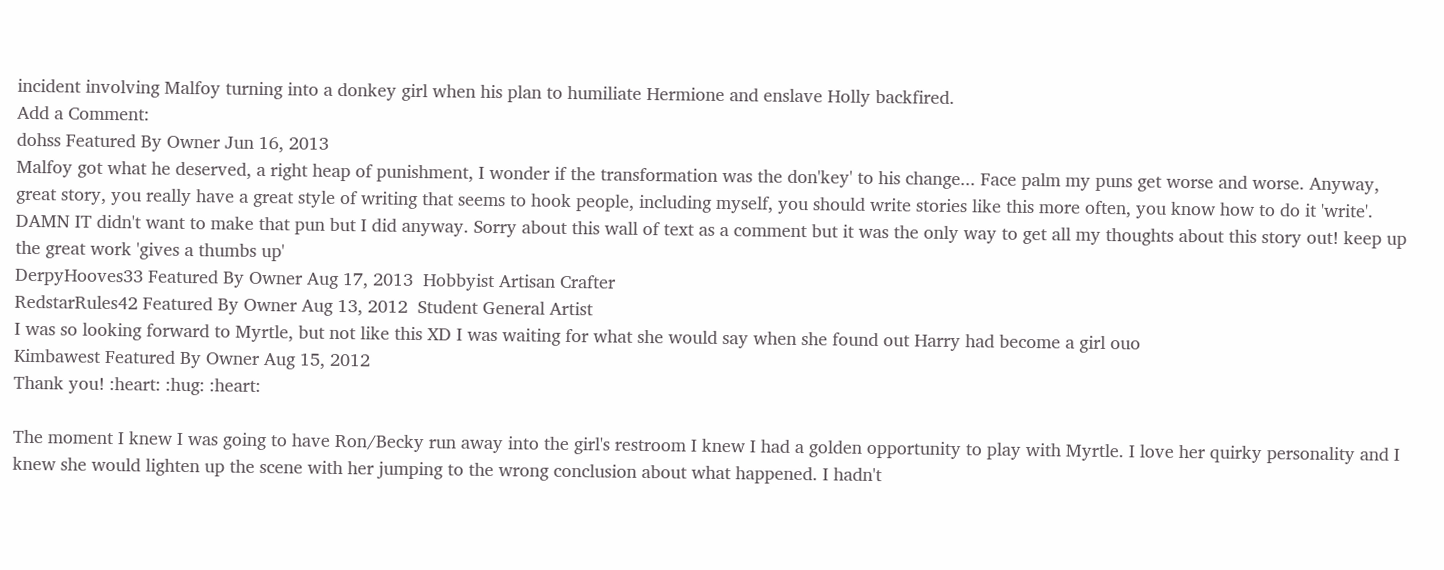incident involving Malfoy turning into a donkey girl when his plan to humiliate Hermione and enslave Holly backfired.
Add a Comment:
dohss Featured By Owner Jun 16, 2013
Malfoy got what he deserved, a right heap of punishment, I wonder if the transformation was the don'key' to his change... Face palm my puns get worse and worse. Anyway, great story, you really have a great style of writing that seems to hook people, including myself, you should write stories like this more often, you know how to do it 'write'. DAMN IT didn't want to make that pun but I did anyway. Sorry about this wall of text as a comment but it was the only way to get all my thoughts about this story out! keep up the great work 'gives a thumbs up'
DerpyHooves33 Featured By Owner Aug 17, 2013  Hobbyist Artisan Crafter
RedstarRules42 Featured By Owner Aug 13, 2012  Student General Artist
I was so looking forward to Myrtle, but not like this XD I was waiting for what she would say when she found out Harry had become a girl ouo
Kimbawest Featured By Owner Aug 15, 2012
Thank you! :heart: :hug: :heart:

The moment I knew I was going to have Ron/Becky run away into the girl's restroom I knew I had a golden opportunity to play with Myrtle. I love her quirky personality and I knew she would lighten up the scene with her jumping to the wrong conclusion about what happened. I hadn't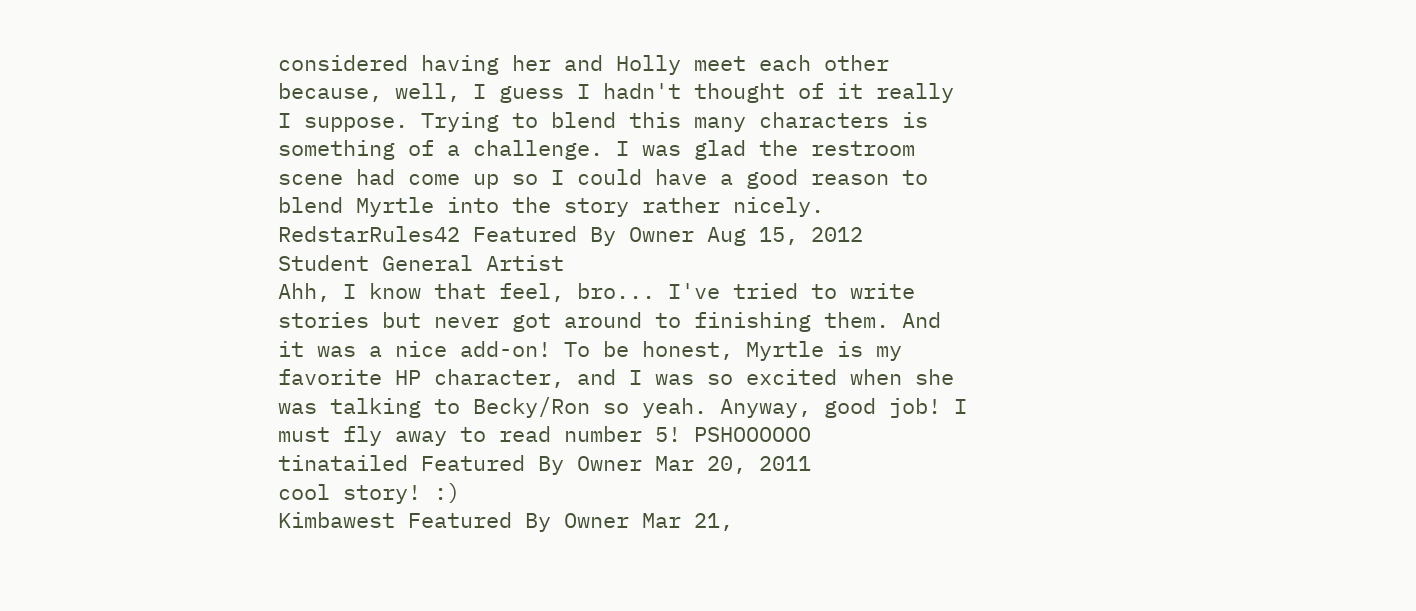considered having her and Holly meet each other because, well, I guess I hadn't thought of it really I suppose. Trying to blend this many characters is something of a challenge. I was glad the restroom scene had come up so I could have a good reason to blend Myrtle into the story rather nicely.
RedstarRules42 Featured By Owner Aug 15, 2012  Student General Artist
Ahh, I know that feel, bro... I've tried to write stories but never got around to finishing them. And it was a nice add-on! To be honest, Myrtle is my favorite HP character, and I was so excited when she was talking to Becky/Ron so yeah. Anyway, good job! I must fly away to read number 5! PSHOOOOOO
tinatailed Featured By Owner Mar 20, 2011
cool story! :)
Kimbawest Featured By Owner Mar 21,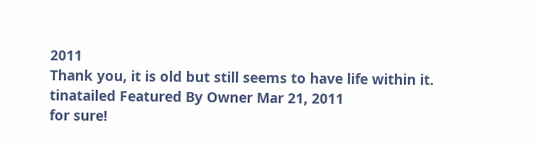2011
Thank you, it is old but still seems to have life within it.
tinatailed Featured By Owner Mar 21, 2011
for sure!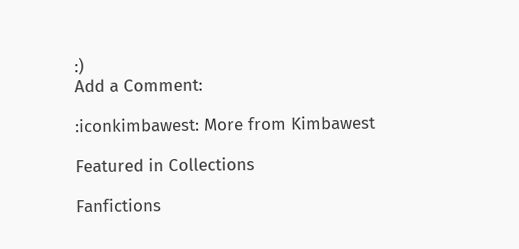:)
Add a Comment:

:iconkimbawest: More from Kimbawest

Featured in Collections

Fanfictions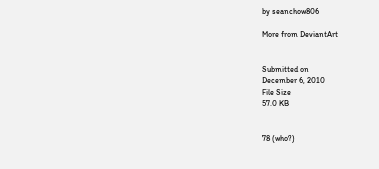by seanchow806

More from DeviantArt


Submitted on
December 6, 2010
File Size
57.0 KB


78 (who?)